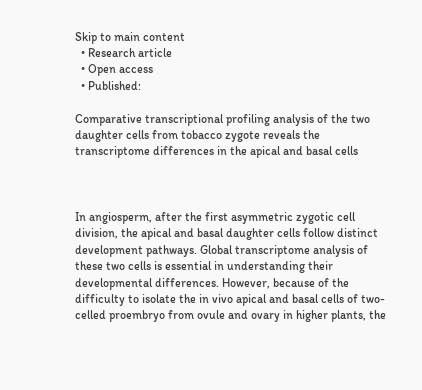Skip to main content
  • Research article
  • Open access
  • Published:

Comparative transcriptional profiling analysis of the two daughter cells from tobacco zygote reveals the transcriptome differences in the apical and basal cells



In angiosperm, after the first asymmetric zygotic cell division, the apical and basal daughter cells follow distinct development pathways. Global transcriptome analysis of these two cells is essential in understanding their developmental differences. However, because of the difficulty to isolate the in vivo apical and basal cells of two-celled proembryo from ovule and ovary in higher plants, the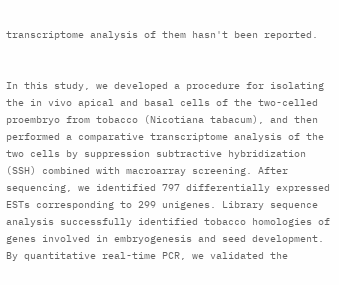transcriptome analysis of them hasn't been reported.


In this study, we developed a procedure for isolating the in vivo apical and basal cells of the two-celled proembryo from tobacco (Nicotiana tabacum), and then performed a comparative transcriptome analysis of the two cells by suppression subtractive hybridization (SSH) combined with macroarray screening. After sequencing, we identified 797 differentially expressed ESTs corresponding to 299 unigenes. Library sequence analysis successfully identified tobacco homologies of genes involved in embryogenesis and seed development. By quantitative real-time PCR, we validated the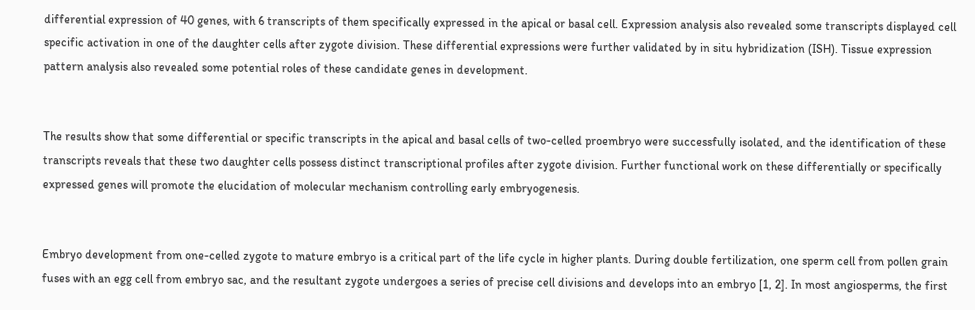differential expression of 40 genes, with 6 transcripts of them specifically expressed in the apical or basal cell. Expression analysis also revealed some transcripts displayed cell specific activation in one of the daughter cells after zygote division. These differential expressions were further validated by in situ hybridization (ISH). Tissue expression pattern analysis also revealed some potential roles of these candidate genes in development.


The results show that some differential or specific transcripts in the apical and basal cells of two-celled proembryo were successfully isolated, and the identification of these transcripts reveals that these two daughter cells possess distinct transcriptional profiles after zygote division. Further functional work on these differentially or specifically expressed genes will promote the elucidation of molecular mechanism controlling early embryogenesis.


Embryo development from one-celled zygote to mature embryo is a critical part of the life cycle in higher plants. During double fertilization, one sperm cell from pollen grain fuses with an egg cell from embryo sac, and the resultant zygote undergoes a series of precise cell divisions and develops into an embryo [1, 2]. In most angiosperms, the first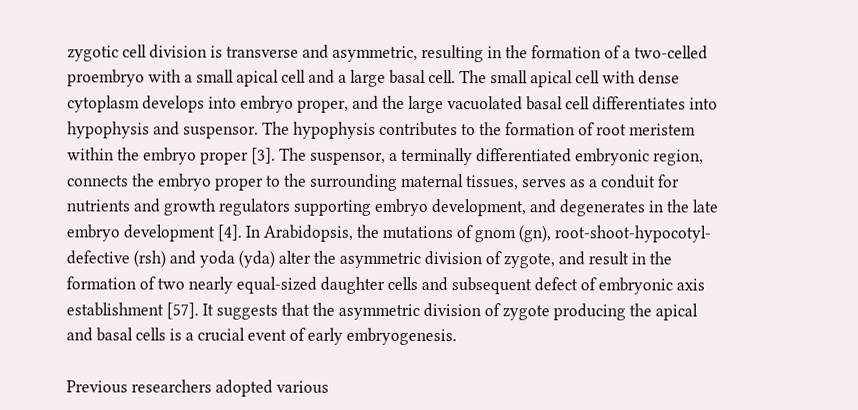zygotic cell division is transverse and asymmetric, resulting in the formation of a two-celled proembryo with a small apical cell and a large basal cell. The small apical cell with dense cytoplasm develops into embryo proper, and the large vacuolated basal cell differentiates into hypophysis and suspensor. The hypophysis contributes to the formation of root meristem within the embryo proper [3]. The suspensor, a terminally differentiated embryonic region, connects the embryo proper to the surrounding maternal tissues, serves as a conduit for nutrients and growth regulators supporting embryo development, and degenerates in the late embryo development [4]. In Arabidopsis, the mutations of gnom (gn), root-shoot-hypocotyl-defective (rsh) and yoda (yda) alter the asymmetric division of zygote, and result in the formation of two nearly equal-sized daughter cells and subsequent defect of embryonic axis establishment [57]. It suggests that the asymmetric division of zygote producing the apical and basal cells is a crucial event of early embryogenesis.

Previous researchers adopted various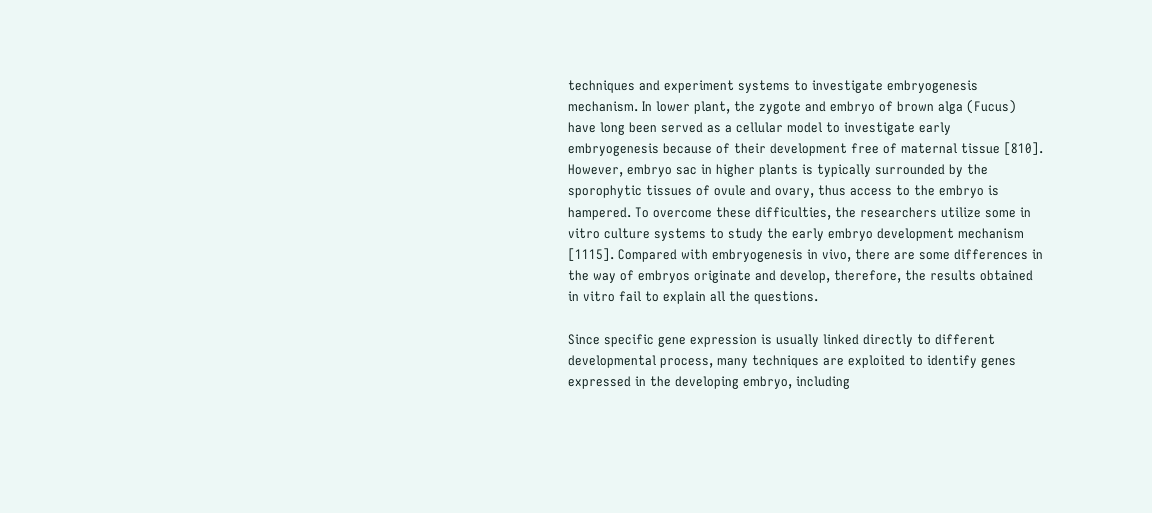techniques and experiment systems to investigate embryogenesis mechanism. In lower plant, the zygote and embryo of brown alga (Fucus) have long been served as a cellular model to investigate early embryogenesis because of their development free of maternal tissue [810]. However, embryo sac in higher plants is typically surrounded by the sporophytic tissues of ovule and ovary, thus access to the embryo is hampered. To overcome these difficulties, the researchers utilize some in vitro culture systems to study the early embryo development mechanism [1115]. Compared with embryogenesis in vivo, there are some differences in the way of embryos originate and develop, therefore, the results obtained in vitro fail to explain all the questions.

Since specific gene expression is usually linked directly to different developmental process, many techniques are exploited to identify genes expressed in the developing embryo, including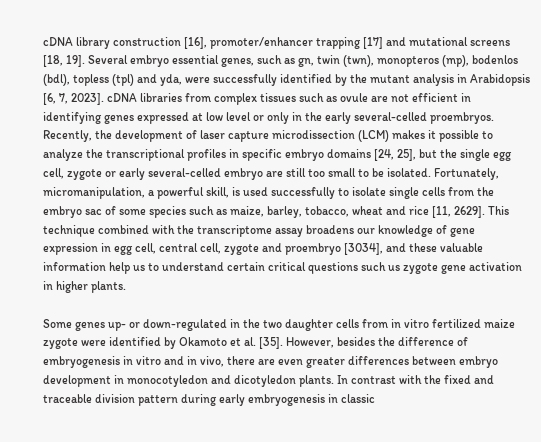cDNA library construction [16], promoter/enhancer trapping [17] and mutational screens [18, 19]. Several embryo essential genes, such as gn, twin (twn), monopteros (mp), bodenlos (bdl), topless (tpl) and yda, were successfully identified by the mutant analysis in Arabidopsis [6, 7, 2023]. cDNA libraries from complex tissues such as ovule are not efficient in identifying genes expressed at low level or only in the early several-celled proembryos. Recently, the development of laser capture microdissection (LCM) makes it possible to analyze the transcriptional profiles in specific embryo domains [24, 25], but the single egg cell, zygote or early several-celled embryo are still too small to be isolated. Fortunately, micromanipulation, a powerful skill, is used successfully to isolate single cells from the embryo sac of some species such as maize, barley, tobacco, wheat and rice [11, 2629]. This technique combined with the transcriptome assay broadens our knowledge of gene expression in egg cell, central cell, zygote and proembryo [3034], and these valuable information help us to understand certain critical questions such us zygote gene activation in higher plants.

Some genes up- or down-regulated in the two daughter cells from in vitro fertilized maize zygote were identified by Okamoto et al. [35]. However, besides the difference of embryogenesis in vitro and in vivo, there are even greater differences between embryo development in monocotyledon and dicotyledon plants. In contrast with the fixed and traceable division pattern during early embryogenesis in classic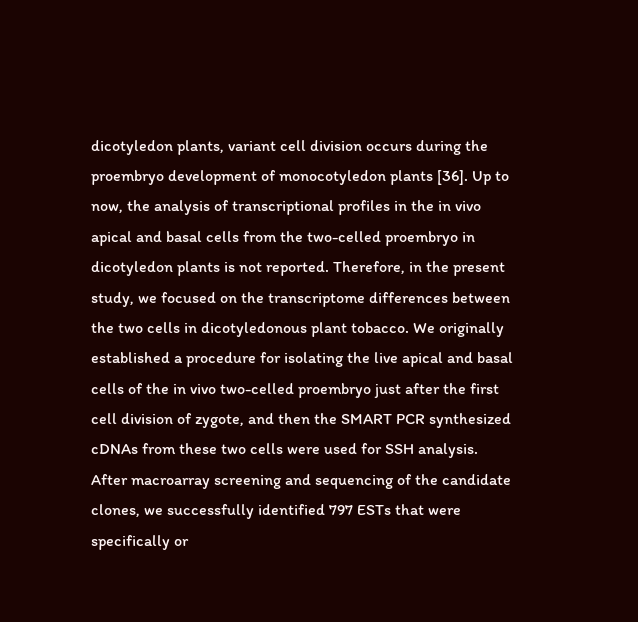dicotyledon plants, variant cell division occurs during the proembryo development of monocotyledon plants [36]. Up to now, the analysis of transcriptional profiles in the in vivo apical and basal cells from the two-celled proembryo in dicotyledon plants is not reported. Therefore, in the present study, we focused on the transcriptome differences between the two cells in dicotyledonous plant tobacco. We originally established a procedure for isolating the live apical and basal cells of the in vivo two-celled proembryo just after the first cell division of zygote, and then the SMART PCR synthesized cDNAs from these two cells were used for SSH analysis. After macroarray screening and sequencing of the candidate clones, we successfully identified 797 ESTs that were specifically or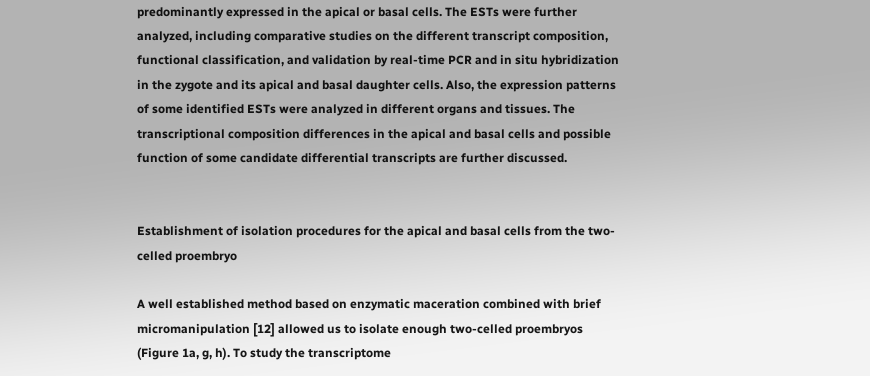predominantly expressed in the apical or basal cells. The ESTs were further analyzed, including comparative studies on the different transcript composition, functional classification, and validation by real-time PCR and in situ hybridization in the zygote and its apical and basal daughter cells. Also, the expression patterns of some identified ESTs were analyzed in different organs and tissues. The transcriptional composition differences in the apical and basal cells and possible function of some candidate differential transcripts are further discussed.


Establishment of isolation procedures for the apical and basal cells from the two-celled proembryo

A well established method based on enzymatic maceration combined with brief micromanipulation [12] allowed us to isolate enough two-celled proembryos (Figure 1a, g, h). To study the transcriptome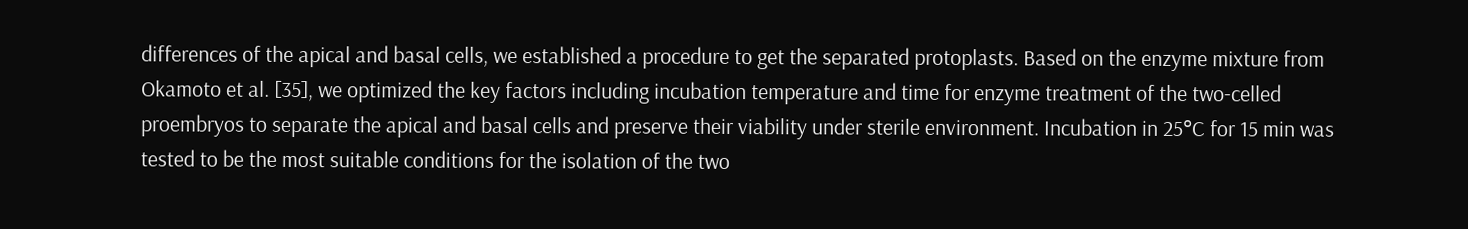differences of the apical and basal cells, we established a procedure to get the separated protoplasts. Based on the enzyme mixture from Okamoto et al. [35], we optimized the key factors including incubation temperature and time for enzyme treatment of the two-celled proembryos to separate the apical and basal cells and preserve their viability under sterile environment. Incubation in 25°C for 15 min was tested to be the most suitable conditions for the isolation of the two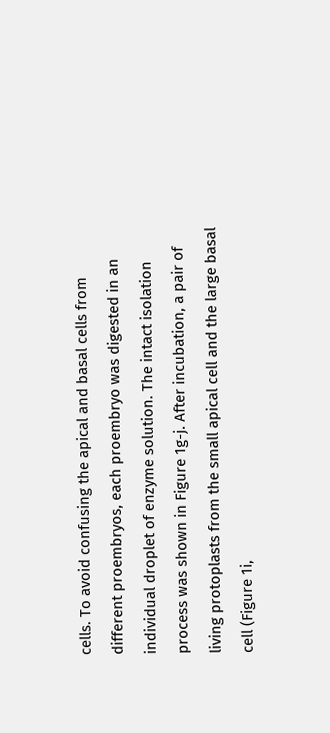cells. To avoid confusing the apical and basal cells from different proembryos, each proembryo was digested in an individual droplet of enzyme solution. The intact isolation process was shown in Figure 1g-j. After incubation, a pair of living protoplasts from the small apical cell and the large basal cell (Figure 1i,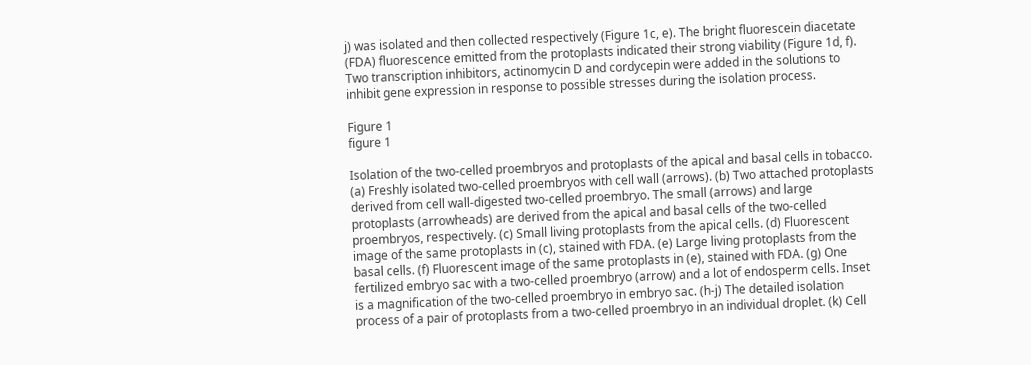j) was isolated and then collected respectively (Figure 1c, e). The bright fluorescein diacetate (FDA) fluorescence emitted from the protoplasts indicated their strong viability (Figure 1d, f). Two transcription inhibitors, actinomycin D and cordycepin were added in the solutions to inhibit gene expression in response to possible stresses during the isolation process.

Figure 1
figure 1

Isolation of the two-celled proembryos and protoplasts of the apical and basal cells in tobacco. (a) Freshly isolated two-celled proembryos with cell wall (arrows). (b) Two attached protoplasts derived from cell wall-digested two-celled proembryo. The small (arrows) and large protoplasts (arrowheads) are derived from the apical and basal cells of the two-celled proembryos, respectively. (c) Small living protoplasts from the apical cells. (d) Fluorescent image of the same protoplasts in (c), stained with FDA. (e) Large living protoplasts from the basal cells. (f) Fluorescent image of the same protoplasts in (e), stained with FDA. (g) One fertilized embryo sac with a two-celled proembryo (arrow) and a lot of endosperm cells. Inset is a magnification of the two-celled proembryo in embryo sac. (h-j) The detailed isolation process of a pair of protoplasts from a two-celled proembryo in an individual droplet. (k) Cell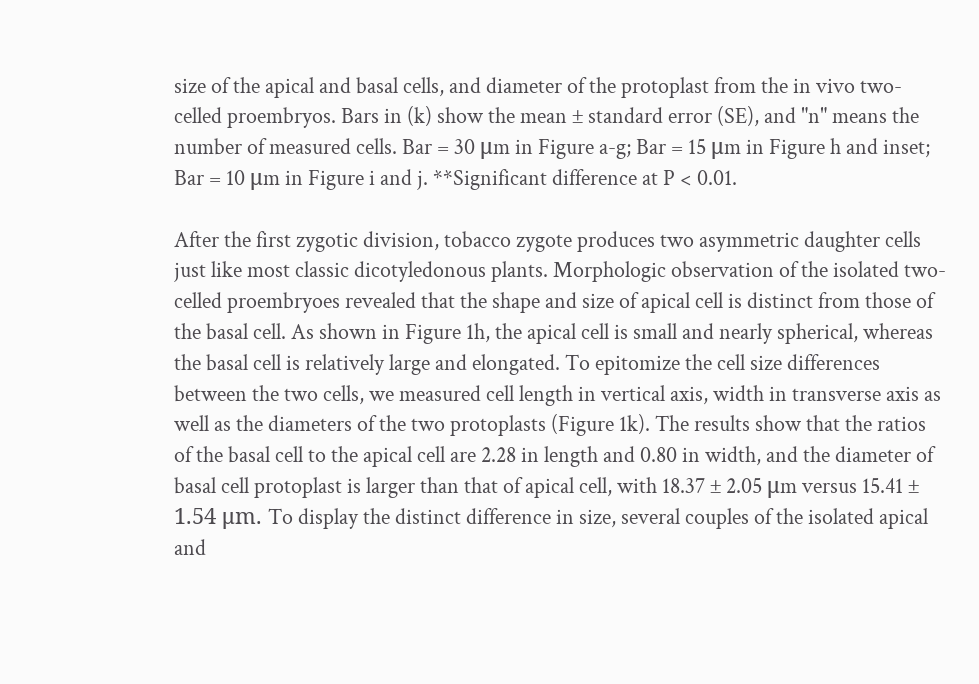size of the apical and basal cells, and diameter of the protoplast from the in vivo two-celled proembryos. Bars in (k) show the mean ± standard error (SE), and "n" means the number of measured cells. Bar = 30 μm in Figure a-g; Bar = 15 μm in Figure h and inset; Bar = 10 μm in Figure i and j. **Significant difference at P < 0.01.

After the first zygotic division, tobacco zygote produces two asymmetric daughter cells just like most classic dicotyledonous plants. Morphologic observation of the isolated two-celled proembryoes revealed that the shape and size of apical cell is distinct from those of the basal cell. As shown in Figure 1h, the apical cell is small and nearly spherical, whereas the basal cell is relatively large and elongated. To epitomize the cell size differences between the two cells, we measured cell length in vertical axis, width in transverse axis as well as the diameters of the two protoplasts (Figure 1k). The results show that the ratios of the basal cell to the apical cell are 2.28 in length and 0.80 in width, and the diameter of basal cell protoplast is larger than that of apical cell, with 18.37 ± 2.05 μm versus 15.41 ± 1.54 μm. To display the distinct difference in size, several couples of the isolated apical and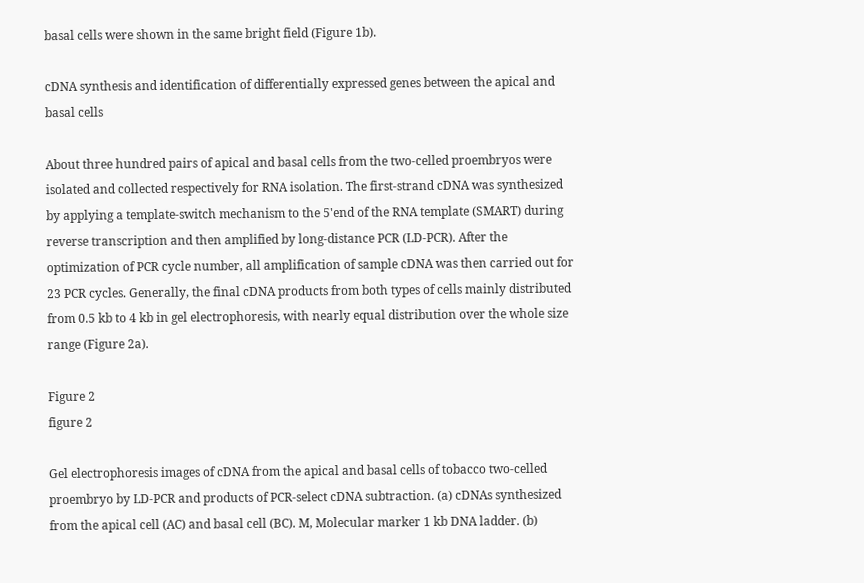basal cells were shown in the same bright field (Figure 1b).

cDNA synthesis and identification of differentially expressed genes between the apical and basal cells

About three hundred pairs of apical and basal cells from the two-celled proembryos were isolated and collected respectively for RNA isolation. The first-strand cDNA was synthesized by applying a template-switch mechanism to the 5'end of the RNA template (SMART) during reverse transcription and then amplified by long-distance PCR (LD-PCR). After the optimization of PCR cycle number, all amplification of sample cDNA was then carried out for 23 PCR cycles. Generally, the final cDNA products from both types of cells mainly distributed from 0.5 kb to 4 kb in gel electrophoresis, with nearly equal distribution over the whole size range (Figure 2a).

Figure 2
figure 2

Gel electrophoresis images of cDNA from the apical and basal cells of tobacco two-celled proembryo by LD-PCR and products of PCR-select cDNA subtraction. (a) cDNAs synthesized from the apical cell (AC) and basal cell (BC). M, Molecular marker 1 kb DNA ladder. (b)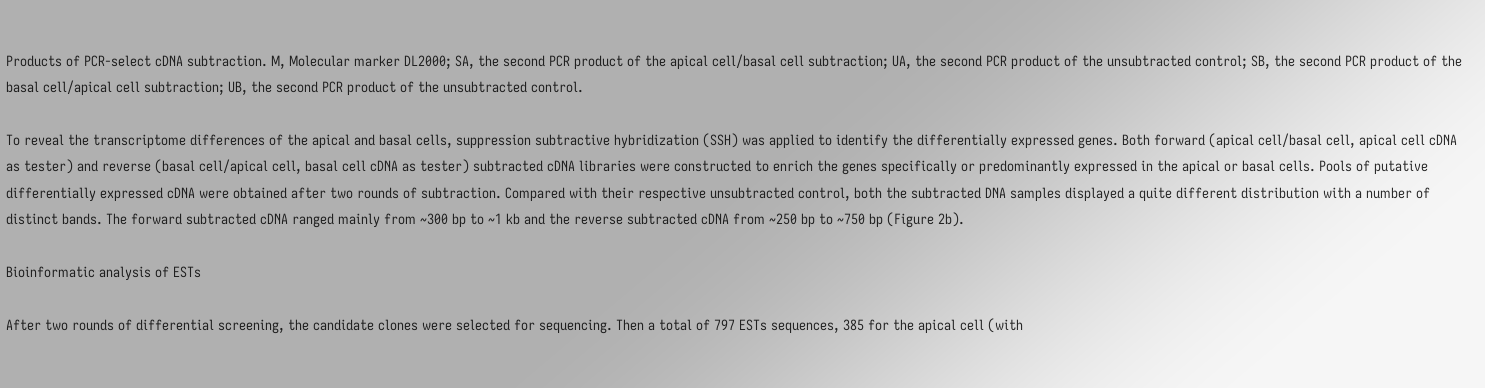Products of PCR-select cDNA subtraction. M, Molecular marker DL2000; SA, the second PCR product of the apical cell/basal cell subtraction; UA, the second PCR product of the unsubtracted control; SB, the second PCR product of the basal cell/apical cell subtraction; UB, the second PCR product of the unsubtracted control.

To reveal the transcriptome differences of the apical and basal cells, suppression subtractive hybridization (SSH) was applied to identify the differentially expressed genes. Both forward (apical cell/basal cell, apical cell cDNA as tester) and reverse (basal cell/apical cell, basal cell cDNA as tester) subtracted cDNA libraries were constructed to enrich the genes specifically or predominantly expressed in the apical or basal cells. Pools of putative differentially expressed cDNA were obtained after two rounds of subtraction. Compared with their respective unsubtracted control, both the subtracted DNA samples displayed a quite different distribution with a number of distinct bands. The forward subtracted cDNA ranged mainly from ~300 bp to ~1 kb and the reverse subtracted cDNA from ~250 bp to ~750 bp (Figure 2b).

Bioinformatic analysis of ESTs

After two rounds of differential screening, the candidate clones were selected for sequencing. Then a total of 797 ESTs sequences, 385 for the apical cell (with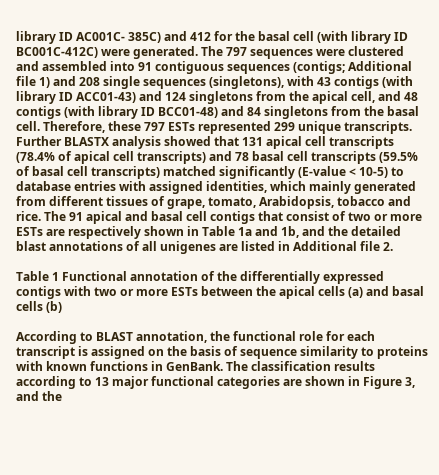library ID AC001C- 385C) and 412 for the basal cell (with library ID BC001C-412C) were generated. The 797 sequences were clustered and assembled into 91 contiguous sequences (contigs; Additional file 1) and 208 single sequences (singletons), with 43 contigs (with library ID ACC01-43) and 124 singletons from the apical cell, and 48 contigs (with library ID BCC01-48) and 84 singletons from the basal cell. Therefore, these 797 ESTs represented 299 unique transcripts. Further BLASTX analysis showed that 131 apical cell transcripts (78.4% of apical cell transcripts) and 78 basal cell transcripts (59.5% of basal cell transcripts) matched significantly (E-value < 10-5) to database entries with assigned identities, which mainly generated from different tissues of grape, tomato, Arabidopsis, tobacco and rice. The 91 apical and basal cell contigs that consist of two or more ESTs are respectively shown in Table 1a and 1b, and the detailed blast annotations of all unigenes are listed in Additional file 2.

Table 1 Functional annotation of the differentially expressed contigs with two or more ESTs between the apical cells (a) and basal cells (b)

According to BLAST annotation, the functional role for each transcript is assigned on the basis of sequence similarity to proteins with known functions in GenBank. The classification results according to 13 major functional categories are shown in Figure 3, and the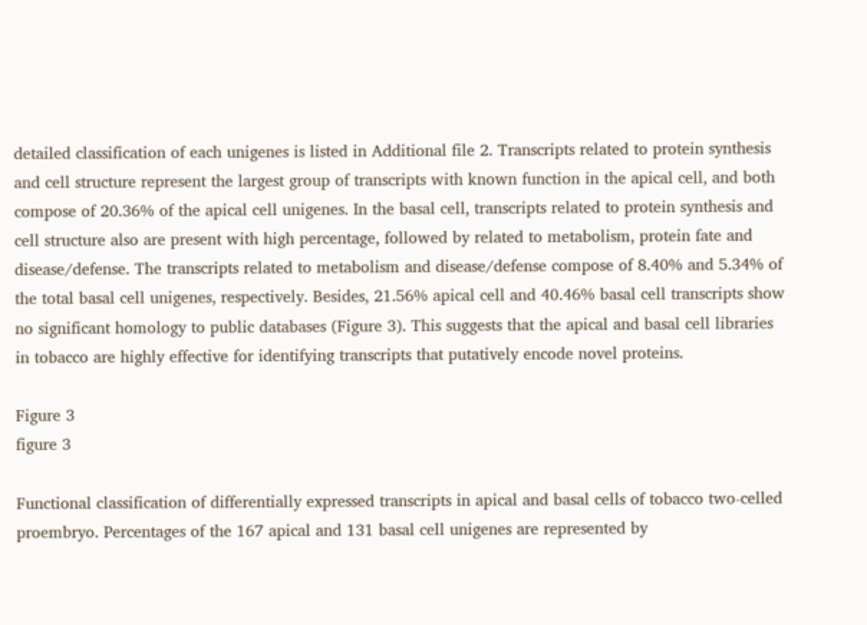detailed classification of each unigenes is listed in Additional file 2. Transcripts related to protein synthesis and cell structure represent the largest group of transcripts with known function in the apical cell, and both compose of 20.36% of the apical cell unigenes. In the basal cell, transcripts related to protein synthesis and cell structure also are present with high percentage, followed by related to metabolism, protein fate and disease/defense. The transcripts related to metabolism and disease/defense compose of 8.40% and 5.34% of the total basal cell unigenes, respectively. Besides, 21.56% apical cell and 40.46% basal cell transcripts show no significant homology to public databases (Figure 3). This suggests that the apical and basal cell libraries in tobacco are highly effective for identifying transcripts that putatively encode novel proteins.

Figure 3
figure 3

Functional classification of differentially expressed transcripts in apical and basal cells of tobacco two-celled proembryo. Percentages of the 167 apical and 131 basal cell unigenes are represented by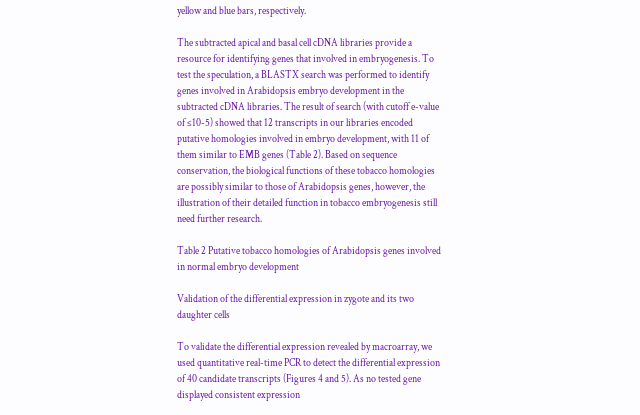yellow and blue bars, respectively.

The subtracted apical and basal cell cDNA libraries provide a resource for identifying genes that involved in embryogenesis. To test the speculation, a BLASTX search was performed to identify genes involved in Arabidopsis embryo development in the subtracted cDNA libraries. The result of search (with cutoff e-value of ≤10-5) showed that 12 transcripts in our libraries encoded putative homologies involved in embryo development, with 11 of them similar to EMB genes (Table 2). Based on sequence conservation, the biological functions of these tobacco homologies are possibly similar to those of Arabidopsis genes, however, the illustration of their detailed function in tobacco embryogenesis still need further research.

Table 2 Putative tobacco homologies of Arabidopsis genes involved in normal embryo development

Validation of the differential expression in zygote and its two daughter cells

To validate the differential expression revealed by macroarray, we used quantitative real-time PCR to detect the differential expression of 40 candidate transcripts (Figures 4 and 5). As no tested gene displayed consistent expression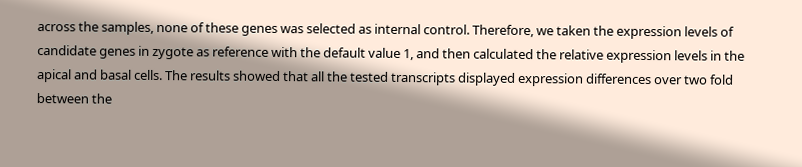across the samples, none of these genes was selected as internal control. Therefore, we taken the expression levels of candidate genes in zygote as reference with the default value 1, and then calculated the relative expression levels in the apical and basal cells. The results showed that all the tested transcripts displayed expression differences over two fold between the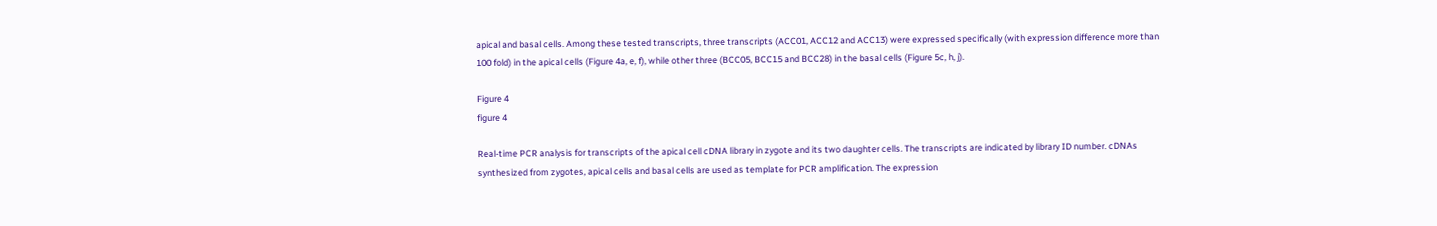apical and basal cells. Among these tested transcripts, three transcripts (ACC01, ACC12 and ACC13) were expressed specifically (with expression difference more than 100 fold) in the apical cells (Figure 4a, e, f), while other three (BCC05, BCC15 and BCC28) in the basal cells (Figure 5c, h, j).

Figure 4
figure 4

Real-time PCR analysis for transcripts of the apical cell cDNA library in zygote and its two daughter cells. The transcripts are indicated by library ID number. cDNAs synthesized from zygotes, apical cells and basal cells are used as template for PCR amplification. The expression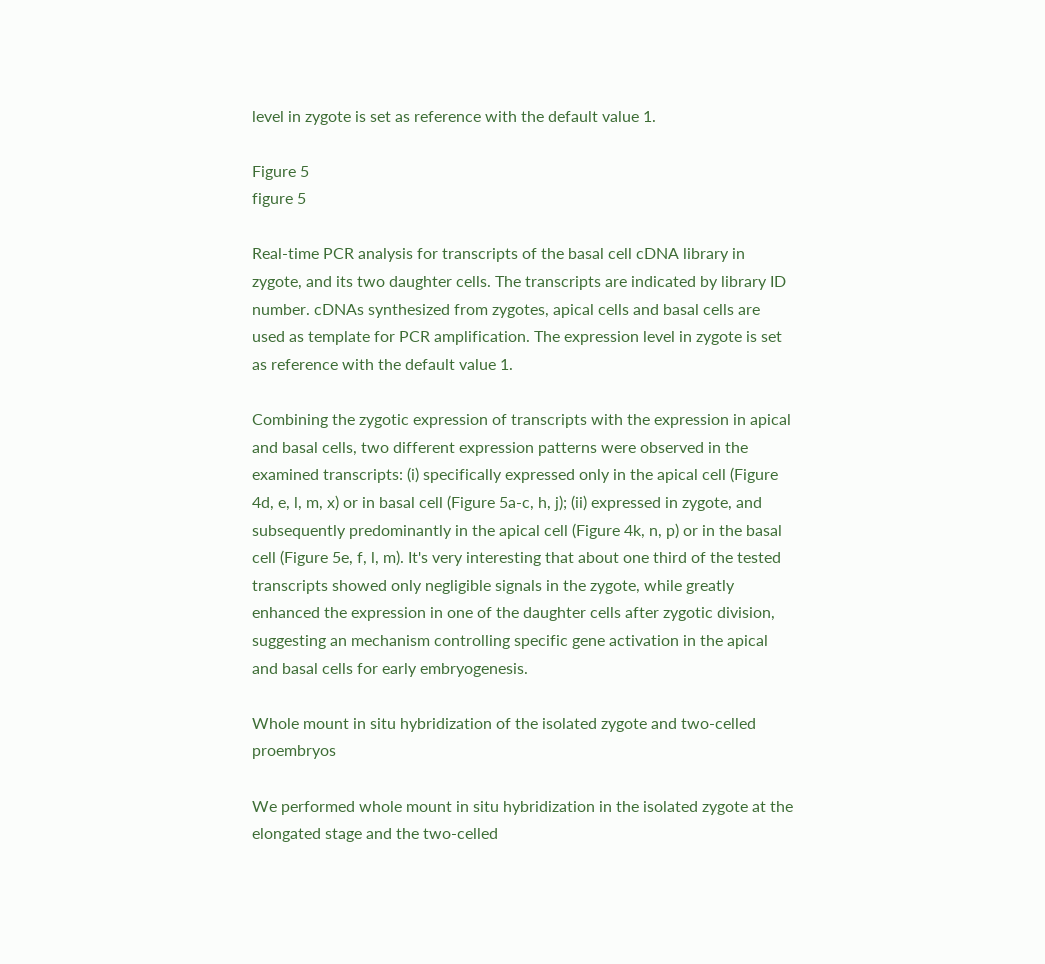level in zygote is set as reference with the default value 1.

Figure 5
figure 5

Real-time PCR analysis for transcripts of the basal cell cDNA library in zygote, and its two daughter cells. The transcripts are indicated by library ID number. cDNAs synthesized from zygotes, apical cells and basal cells are used as template for PCR amplification. The expression level in zygote is set as reference with the default value 1.

Combining the zygotic expression of transcripts with the expression in apical and basal cells, two different expression patterns were observed in the examined transcripts: (i) specifically expressed only in the apical cell (Figure 4d, e, l, m, x) or in basal cell (Figure 5a-c, h, j); (ii) expressed in zygote, and subsequently predominantly in the apical cell (Figure 4k, n, p) or in the basal cell (Figure 5e, f, l, m). It's very interesting that about one third of the tested transcripts showed only negligible signals in the zygote, while greatly enhanced the expression in one of the daughter cells after zygotic division, suggesting an mechanism controlling specific gene activation in the apical and basal cells for early embryogenesis.

Whole mount in situ hybridization of the isolated zygote and two-celled proembryos

We performed whole mount in situ hybridization in the isolated zygote at the elongated stage and the two-celled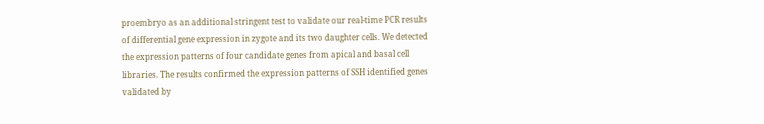proembryo as an additional stringent test to validate our real-time PCR results of differential gene expression in zygote and its two daughter cells. We detected the expression patterns of four candidate genes from apical and basal cell libraries. The results confirmed the expression patterns of SSH identified genes validated by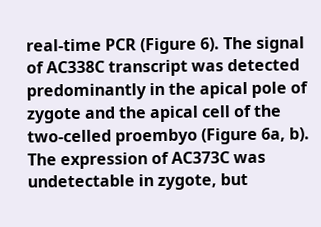real-time PCR (Figure 6). The signal of AC338C transcript was detected predominantly in the apical pole of zygote and the apical cell of the two-celled proembyo (Figure 6a, b). The expression of AC373C was undetectable in zygote, but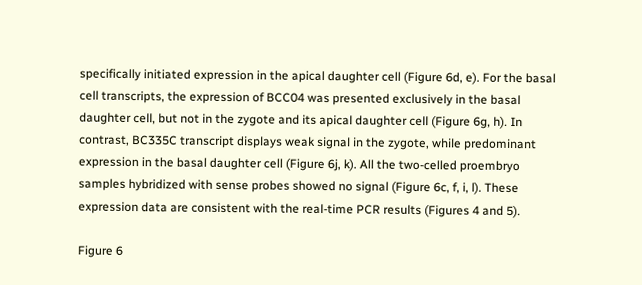specifically initiated expression in the apical daughter cell (Figure 6d, e). For the basal cell transcripts, the expression of BCC04 was presented exclusively in the basal daughter cell, but not in the zygote and its apical daughter cell (Figure 6g, h). In contrast, BC335C transcript displays weak signal in the zygote, while predominant expression in the basal daughter cell (Figure 6j, k). All the two-celled proembryo samples hybridized with sense probes showed no signal (Figure 6c, f, i, l). These expression data are consistent with the real-time PCR results (Figures 4 and 5).

Figure 6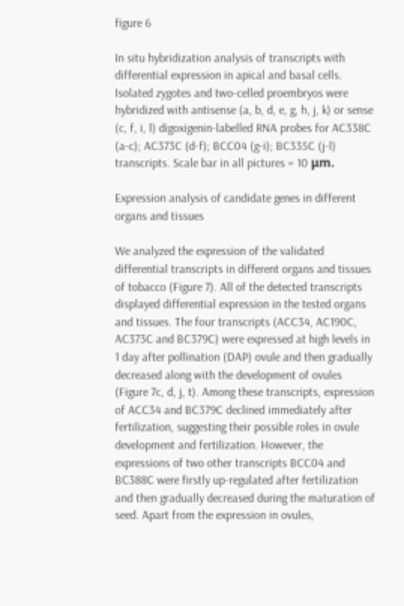figure 6

In situ hybridization analysis of transcripts with differential expression in apical and basal cells. Isolated zygotes and two-celled proembryos were hybridized with antisense (a, b, d, e, g, h, j, k) or sense (c, f, i, l) digoxigenin-labelled RNA probes for AC338C (a-c); AC373C (d-f); BCC04 (g-i); BC335C (j-l) transcripts. Scale bar in all pictures = 10 μm.

Expression analysis of candidate genes in different organs and tissues

We analyzed the expression of the validated differential transcripts in different organs and tissues of tobacco (Figure 7). All of the detected transcripts displayed differential expression in the tested organs and tissues. The four transcripts (ACC34, AC190C, AC373C and BC379C) were expressed at high levels in 1 day after pollination (DAP) ovule and then gradually decreased along with the development of ovules (Figure 7c, d, j, t). Among these transcripts, expression of ACC34 and BC379C declined immediately after fertilization, suggesting their possible roles in ovule development and fertilization. However, the expressions of two other transcripts BCC04 and BC388C were firstly up-regulated after fertilization and then gradually decreased during the maturation of seed. Apart from the expression in ovules,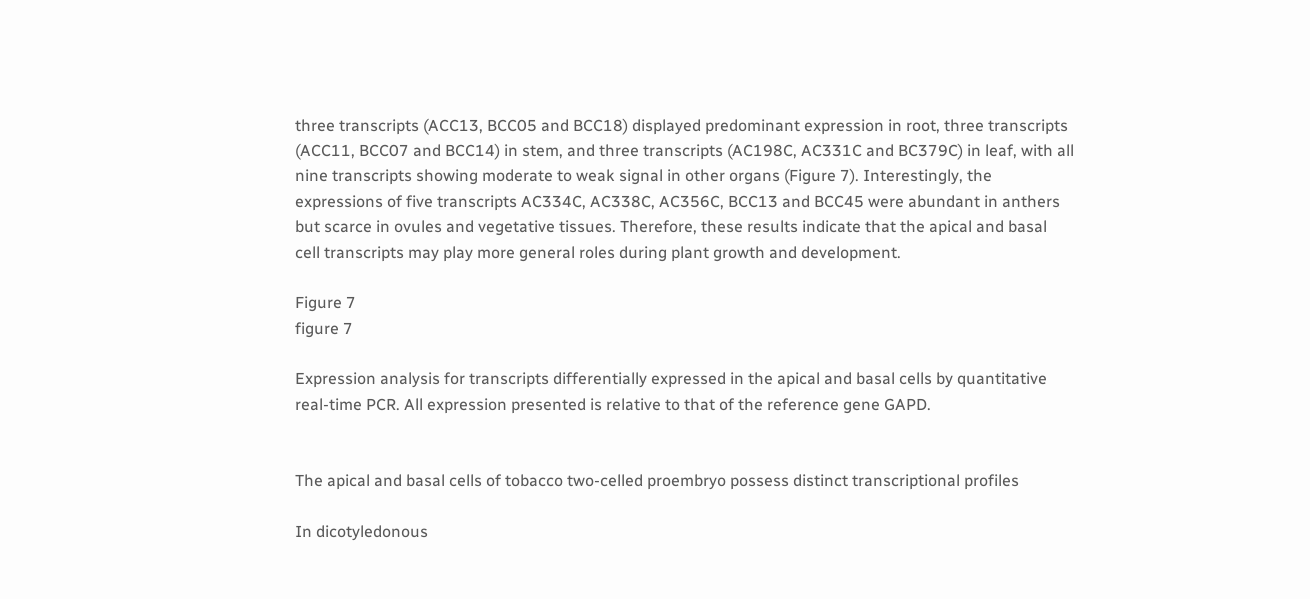three transcripts (ACC13, BCC05 and BCC18) displayed predominant expression in root, three transcripts (ACC11, BCC07 and BCC14) in stem, and three transcripts (AC198C, AC331C and BC379C) in leaf, with all nine transcripts showing moderate to weak signal in other organs (Figure 7). Interestingly, the expressions of five transcripts AC334C, AC338C, AC356C, BCC13 and BCC45 were abundant in anthers but scarce in ovules and vegetative tissues. Therefore, these results indicate that the apical and basal cell transcripts may play more general roles during plant growth and development.

Figure 7
figure 7

Expression analysis for transcripts differentially expressed in the apical and basal cells by quantitative real-time PCR. All expression presented is relative to that of the reference gene GAPD.


The apical and basal cells of tobacco two-celled proembryo possess distinct transcriptional profiles

In dicotyledonous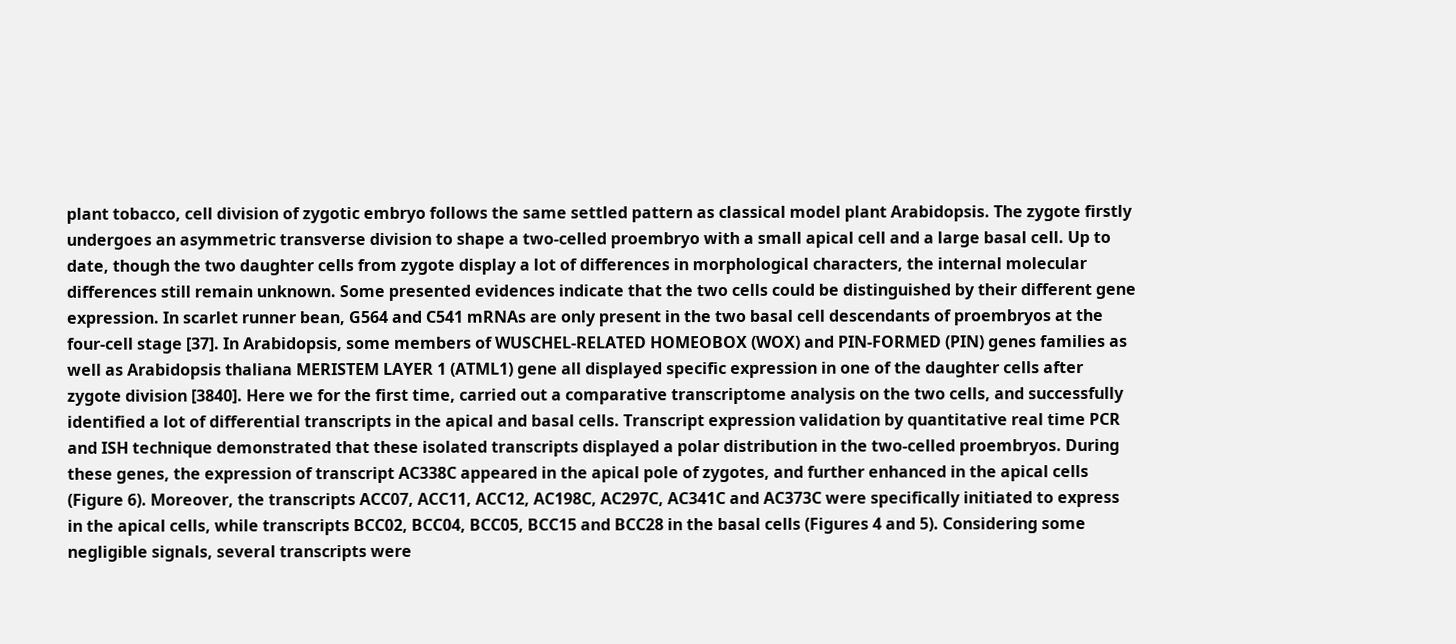plant tobacco, cell division of zygotic embryo follows the same settled pattern as classical model plant Arabidopsis. The zygote firstly undergoes an asymmetric transverse division to shape a two-celled proembryo with a small apical cell and a large basal cell. Up to date, though the two daughter cells from zygote display a lot of differences in morphological characters, the internal molecular differences still remain unknown. Some presented evidences indicate that the two cells could be distinguished by their different gene expression. In scarlet runner bean, G564 and C541 mRNAs are only present in the two basal cell descendants of proembryos at the four-cell stage [37]. In Arabidopsis, some members of WUSCHEL-RELATED HOMEOBOX (WOX) and PIN-FORMED (PIN) genes families as well as Arabidopsis thaliana MERISTEM LAYER 1 (ATML1) gene all displayed specific expression in one of the daughter cells after zygote division [3840]. Here we for the first time, carried out a comparative transcriptome analysis on the two cells, and successfully identified a lot of differential transcripts in the apical and basal cells. Transcript expression validation by quantitative real time PCR and ISH technique demonstrated that these isolated transcripts displayed a polar distribution in the two-celled proembryos. During these genes, the expression of transcript AC338C appeared in the apical pole of zygotes, and further enhanced in the apical cells (Figure 6). Moreover, the transcripts ACC07, ACC11, ACC12, AC198C, AC297C, AC341C and AC373C were specifically initiated to express in the apical cells, while transcripts BCC02, BCC04, BCC05, BCC15 and BCC28 in the basal cells (Figures 4 and 5). Considering some negligible signals, several transcripts were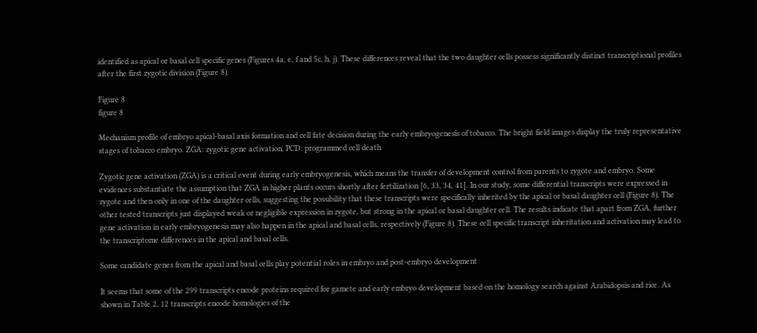identified as apical or basal cell specific genes (Figures 4a, e, f and 5c, h, j). These differences reveal that the two daughter cells possess significantly distinct transcriptional profiles after the first zygotic division (Figure 8).

Figure 8
figure 8

Mechanism profile of embryo apical-basal axis formation and cell fate decision during the early embryogenesis of tobacco. The bright field images display the truly representative stages of tobacco embryo. ZGA: zygotic gene activation, PCD: programmed cell death.

Zygotic gene activation (ZGA) is a critical event during early embryogenesis, which means the transfer of development control from parents to zygote and embryo. Some evidences substantiate the assumption that ZGA in higher plants occurs shortly after fertilization [6, 33, 34, 41]. In our study, some differential transcripts were expressed in zygote and then only in one of the daughter cells, suggesting the possibility that these transcripts were specifically inherited by the apical or basal daughter cell (Figure 8). The other tested transcripts just displayed weak or negligible expression in zygote, but strong in the apical or basal daughter cell. The results indicate that apart from ZGA, further gene activation in early embryogenesis may also happen in the apical and basal cells, respectively (Figure 8). These cell specific transcript inheritation and activation may lead to the transcriptome differences in the apical and basal cells.

Some candidate genes from the apical and basal cells play potential roles in embryo and post-embryo development

It seems that some of the 299 transcripts encode proteins required for gamete and early embryo development based on the homology search against Arabidopsis and rice. As shown in Table 2, 12 transcripts encode homologies of the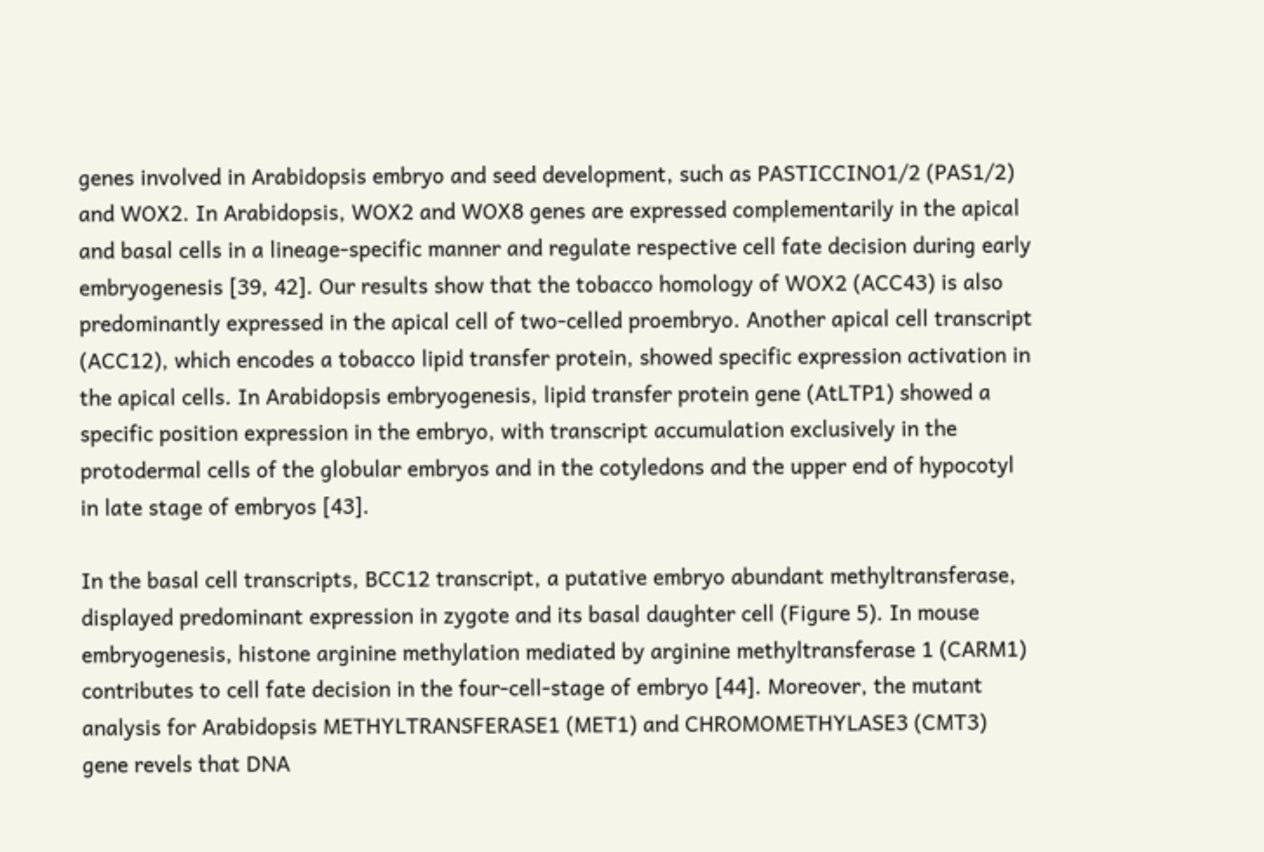genes involved in Arabidopsis embryo and seed development, such as PASTICCINO1/2 (PAS1/2) and WOX2. In Arabidopsis, WOX2 and WOX8 genes are expressed complementarily in the apical and basal cells in a lineage-specific manner and regulate respective cell fate decision during early embryogenesis [39, 42]. Our results show that the tobacco homology of WOX2 (ACC43) is also predominantly expressed in the apical cell of two-celled proembryo. Another apical cell transcript (ACC12), which encodes a tobacco lipid transfer protein, showed specific expression activation in the apical cells. In Arabidopsis embryogenesis, lipid transfer protein gene (AtLTP1) showed a specific position expression in the embryo, with transcript accumulation exclusively in the protodermal cells of the globular embryos and in the cotyledons and the upper end of hypocotyl in late stage of embryos [43].

In the basal cell transcripts, BCC12 transcript, a putative embryo abundant methyltransferase, displayed predominant expression in zygote and its basal daughter cell (Figure 5). In mouse embryogenesis, histone arginine methylation mediated by arginine methyltransferase 1 (CARM1) contributes to cell fate decision in the four-cell-stage of embryo [44]. Moreover, the mutant analysis for Arabidopsis METHYLTRANSFERASE1 (MET1) and CHROMOMETHYLASE3 (CMT3) gene revels that DNA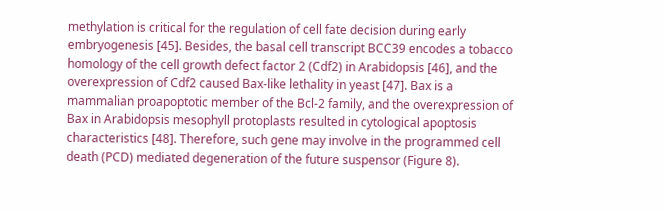methylation is critical for the regulation of cell fate decision during early embryogenesis [45]. Besides, the basal cell transcript BCC39 encodes a tobacco homology of the cell growth defect factor 2 (Cdf2) in Arabidopsis [46], and the overexpression of Cdf2 caused Bax-like lethality in yeast [47]. Bax is a mammalian proapoptotic member of the Bcl-2 family, and the overexpression of Bax in Arabidopsis mesophyll protoplasts resulted in cytological apoptosis characteristics [48]. Therefore, such gene may involve in the programmed cell death (PCD) mediated degeneration of the future suspensor (Figure 8).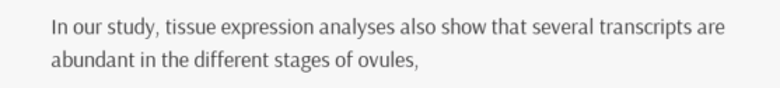In our study, tissue expression analyses also show that several transcripts are abundant in the different stages of ovules,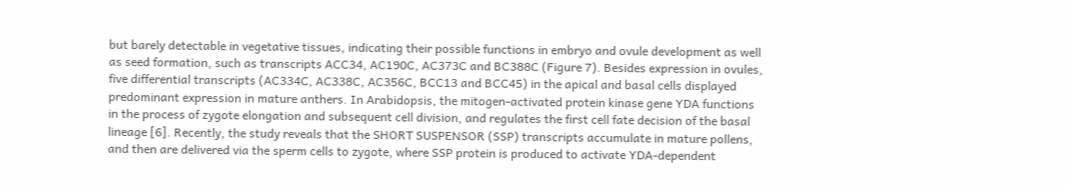but barely detectable in vegetative tissues, indicating their possible functions in embryo and ovule development as well as seed formation, such as transcripts ACC34, AC190C, AC373C and BC388C (Figure 7). Besides expression in ovules, five differential transcripts (AC334C, AC338C, AC356C, BCC13 and BCC45) in the apical and basal cells displayed predominant expression in mature anthers. In Arabidopsis, the mitogen-activated protein kinase gene YDA functions in the process of zygote elongation and subsequent cell division, and regulates the first cell fate decision of the basal lineage [6]. Recently, the study reveals that the SHORT SUSPENSOR (SSP) transcripts accumulate in mature pollens, and then are delivered via the sperm cells to zygote, where SSP protein is produced to activate YDA-dependent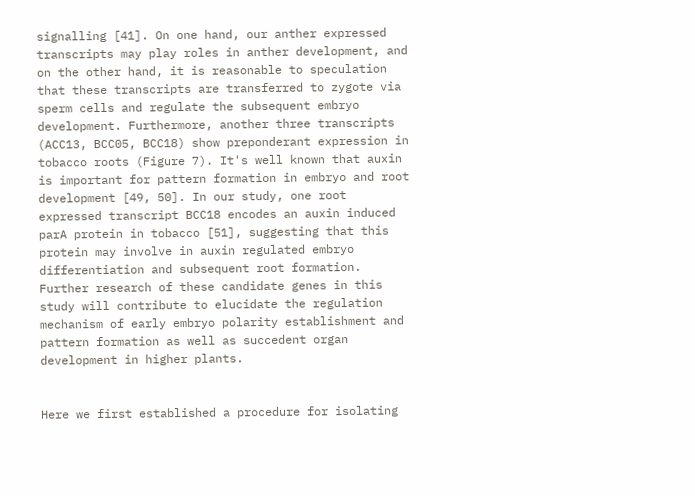signalling [41]. On one hand, our anther expressed transcripts may play roles in anther development, and on the other hand, it is reasonable to speculation that these transcripts are transferred to zygote via sperm cells and regulate the subsequent embryo development. Furthermore, another three transcripts (ACC13, BCC05, BCC18) show preponderant expression in tobacco roots (Figure 7). It's well known that auxin is important for pattern formation in embryo and root development [49, 50]. In our study, one root expressed transcript BCC18 encodes an auxin induced parA protein in tobacco [51], suggesting that this protein may involve in auxin regulated embryo differentiation and subsequent root formation. Further research of these candidate genes in this study will contribute to elucidate the regulation mechanism of early embryo polarity establishment and pattern formation as well as succedent organ development in higher plants.


Here we first established a procedure for isolating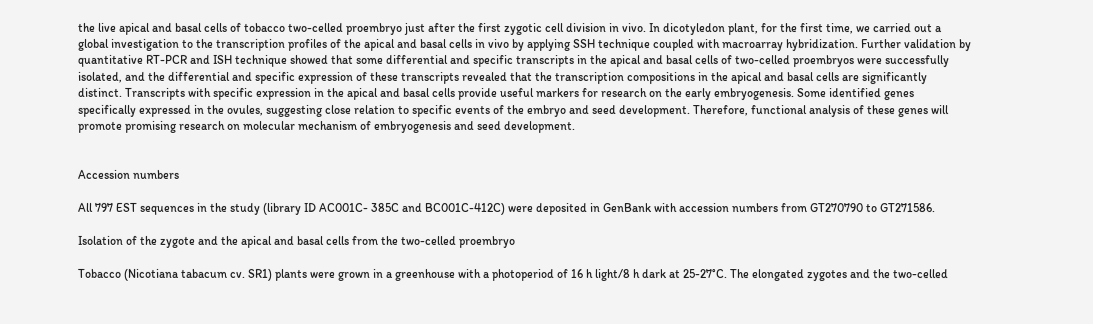the live apical and basal cells of tobacco two-celled proembryo just after the first zygotic cell division in vivo. In dicotyledon plant, for the first time, we carried out a global investigation to the transcription profiles of the apical and basal cells in vivo by applying SSH technique coupled with macroarray hybridization. Further validation by quantitative RT-PCR and ISH technique showed that some differential and specific transcripts in the apical and basal cells of two-celled proembryos were successfully isolated, and the differential and specific expression of these transcripts revealed that the transcription compositions in the apical and basal cells are significantly distinct. Transcripts with specific expression in the apical and basal cells provide useful markers for research on the early embryogenesis. Some identified genes specifically expressed in the ovules, suggesting close relation to specific events of the embryo and seed development. Therefore, functional analysis of these genes will promote promising research on molecular mechanism of embryogenesis and seed development.


Accession numbers

All 797 EST sequences in the study (library ID AC001C- 385C and BC001C-412C) were deposited in GenBank with accession numbers from GT270790 to GT271586.

Isolation of the zygote and the apical and basal cells from the two-celled proembryo

Tobacco (Nicotiana tabacum cv. SR1) plants were grown in a greenhouse with a photoperiod of 16 h light/8 h dark at 25-27°C. The elongated zygotes and the two-celled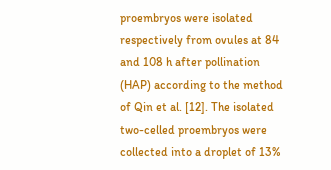proembryos were isolated respectively from ovules at 84 and 108 h after pollination (HAP) according to the method of Qin et al. [12]. The isolated two-celled proembryos were collected into a droplet of 13%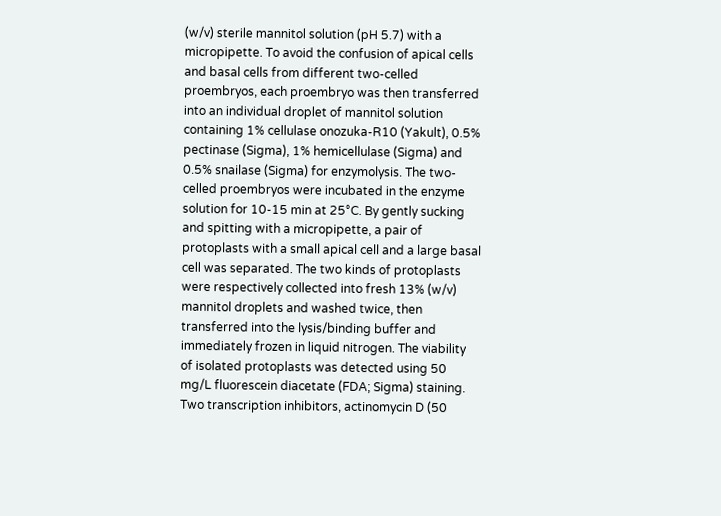(w/v) sterile mannitol solution (pH 5.7) with a micropipette. To avoid the confusion of apical cells and basal cells from different two-celled proembryos, each proembryo was then transferred into an individual droplet of mannitol solution containing 1% cellulase onozuka-R10 (Yakult), 0.5% pectinase (Sigma), 1% hemicellulase (Sigma) and 0.5% snailase (Sigma) for enzymolysis. The two-celled proembryos were incubated in the enzyme solution for 10-15 min at 25°C. By gently sucking and spitting with a micropipette, a pair of protoplasts with a small apical cell and a large basal cell was separated. The two kinds of protoplasts were respectively collected into fresh 13% (w/v) mannitol droplets and washed twice, then transferred into the lysis/binding buffer and immediately frozen in liquid nitrogen. The viability of isolated protoplasts was detected using 50 mg/L fluorescein diacetate (FDA; Sigma) staining. Two transcription inhibitors, actinomycin D (50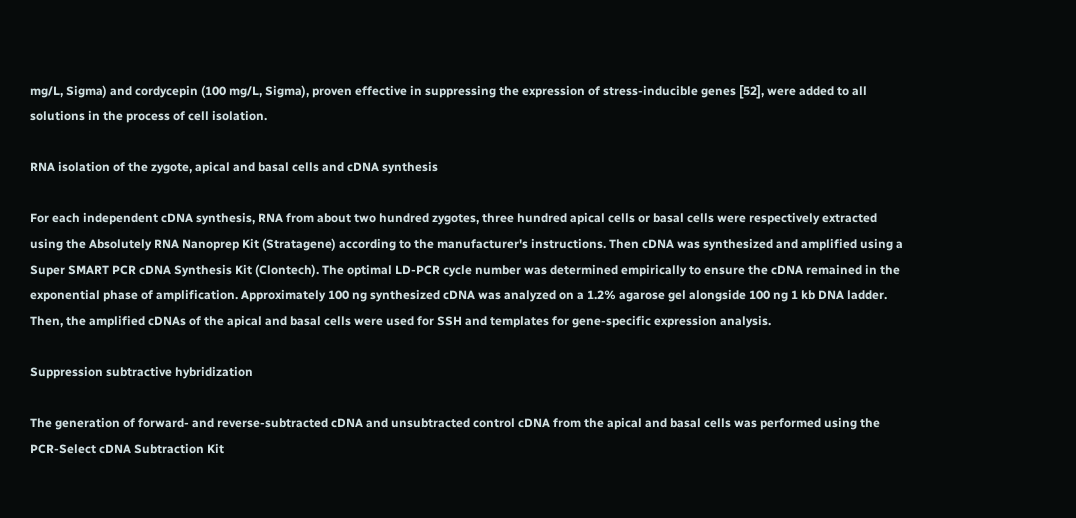mg/L, Sigma) and cordycepin (100 mg/L, Sigma), proven effective in suppressing the expression of stress-inducible genes [52], were added to all solutions in the process of cell isolation.

RNA isolation of the zygote, apical and basal cells and cDNA synthesis

For each independent cDNA synthesis, RNA from about two hundred zygotes, three hundred apical cells or basal cells were respectively extracted using the Absolutely RNA Nanoprep Kit (Stratagene) according to the manufacturer's instructions. Then cDNA was synthesized and amplified using a Super SMART PCR cDNA Synthesis Kit (Clontech). The optimal LD-PCR cycle number was determined empirically to ensure the cDNA remained in the exponential phase of amplification. Approximately 100 ng synthesized cDNA was analyzed on a 1.2% agarose gel alongside 100 ng 1 kb DNA ladder. Then, the amplified cDNAs of the apical and basal cells were used for SSH and templates for gene-specific expression analysis.

Suppression subtractive hybridization

The generation of forward- and reverse-subtracted cDNA and unsubtracted control cDNA from the apical and basal cells was performed using the PCR-Select cDNA Subtraction Kit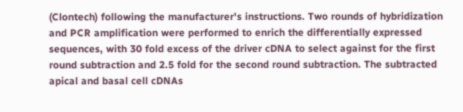(Clontech) following the manufacturer's instructions. Two rounds of hybridization and PCR amplification were performed to enrich the differentially expressed sequences, with 30 fold excess of the driver cDNA to select against for the first round subtraction and 2.5 fold for the second round subtraction. The subtracted apical and basal cell cDNAs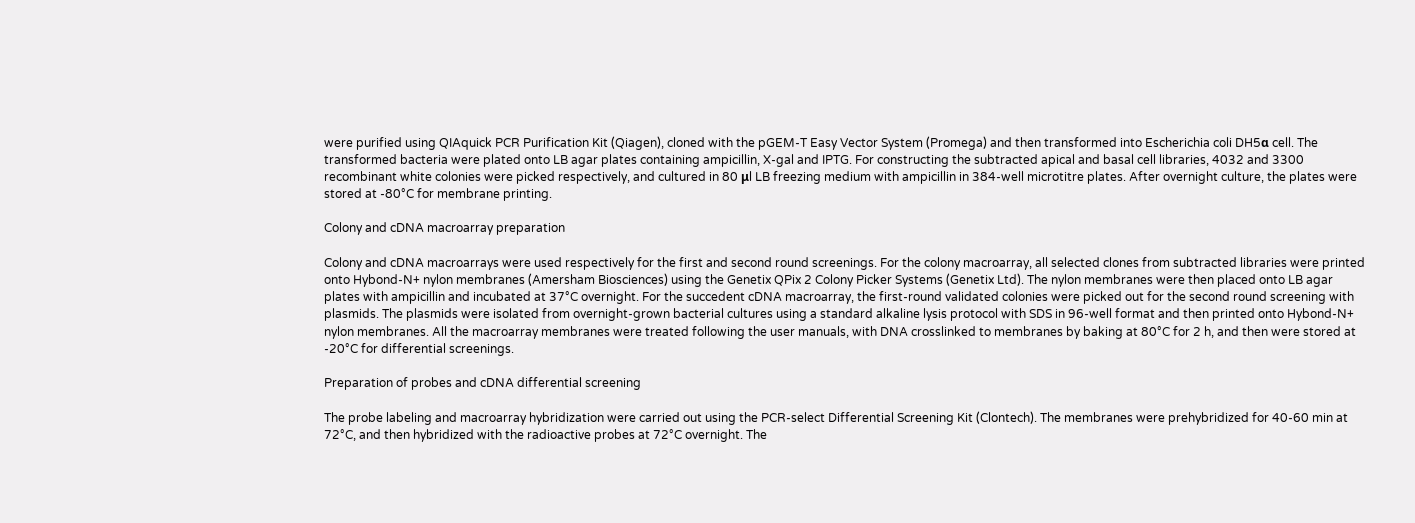were purified using QIAquick PCR Purification Kit (Qiagen), cloned with the pGEM-T Easy Vector System (Promega) and then transformed into Escherichia coli DH5α cell. The transformed bacteria were plated onto LB agar plates containing ampicillin, X-gal and IPTG. For constructing the subtracted apical and basal cell libraries, 4032 and 3300 recombinant white colonies were picked respectively, and cultured in 80 μl LB freezing medium with ampicillin in 384-well microtitre plates. After overnight culture, the plates were stored at -80°C for membrane printing.

Colony and cDNA macroarray preparation

Colony and cDNA macroarrays were used respectively for the first and second round screenings. For the colony macroarray, all selected clones from subtracted libraries were printed onto Hybond-N+ nylon membranes (Amersham Biosciences) using the Genetix QPix 2 Colony Picker Systems (Genetix Ltd). The nylon membranes were then placed onto LB agar plates with ampicillin and incubated at 37°C overnight. For the succedent cDNA macroarray, the first-round validated colonies were picked out for the second round screening with plasmids. The plasmids were isolated from overnight-grown bacterial cultures using a standard alkaline lysis protocol with SDS in 96-well format and then printed onto Hybond-N+ nylon membranes. All the macroarray membranes were treated following the user manuals, with DNA crosslinked to membranes by baking at 80°C for 2 h, and then were stored at -20°C for differential screenings.

Preparation of probes and cDNA differential screening

The probe labeling and macroarray hybridization were carried out using the PCR-select Differential Screening Kit (Clontech). The membranes were prehybridized for 40-60 min at 72°C, and then hybridized with the radioactive probes at 72°C overnight. The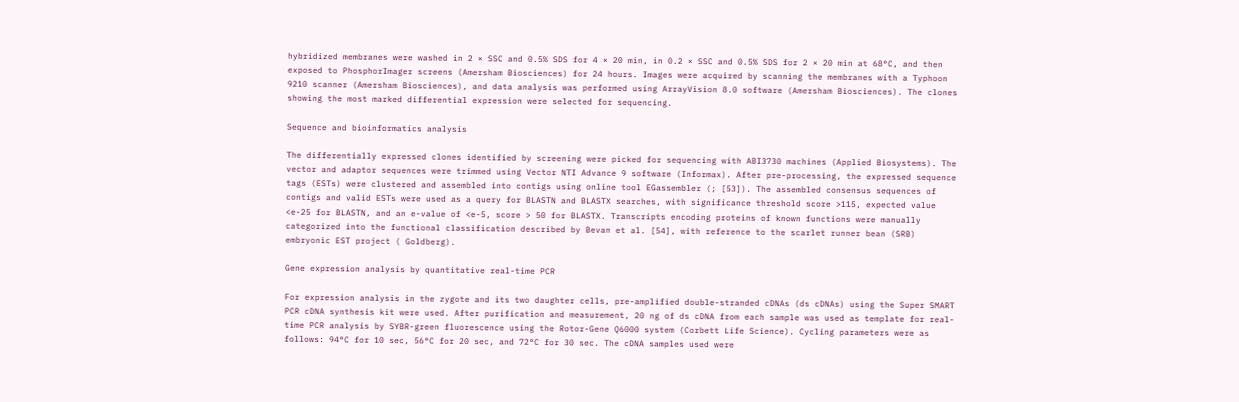hybridized membranes were washed in 2 × SSC and 0.5% SDS for 4 × 20 min, in 0.2 × SSC and 0.5% SDS for 2 × 20 min at 68°C, and then exposed to PhosphorImager screens (Amersham Biosciences) for 24 hours. Images were acquired by scanning the membranes with a Typhoon 9210 scanner (Amersham Biosciences), and data analysis was performed using ArrayVision 8.0 software (Amersham Biosciences). The clones showing the most marked differential expression were selected for sequencing.

Sequence and bioinformatics analysis

The differentially expressed clones identified by screening were picked for sequencing with ABI3730 machines (Applied Biosystems). The vector and adaptor sequences were trimmed using Vector NTI Advance 9 software (Informax). After pre-processing, the expressed sequence tags (ESTs) were clustered and assembled into contigs using online tool EGassembler (; [53]). The assembled consensus sequences of contigs and valid ESTs were used as a query for BLASTN and BLASTX searches, with significance threshold score >115, expected value <e-25 for BLASTN, and an e-value of <e-5, score > 50 for BLASTX. Transcripts encoding proteins of known functions were manually categorized into the functional classification described by Bevan et al. [54], with reference to the scarlet runner bean (SRB) embryonic EST project ( Goldberg).

Gene expression analysis by quantitative real-time PCR

For expression analysis in the zygote and its two daughter cells, pre-amplified double-stranded cDNAs (ds cDNAs) using the Super SMART PCR cDNA synthesis kit were used. After purification and measurement, 20 ng of ds cDNA from each sample was used as template for real-time PCR analysis by SYBR-green fluorescence using the Rotor-Gene Q6000 system (Corbett Life Science). Cycling parameters were as follows: 94°C for 10 sec, 56°C for 20 sec, and 72°C for 30 sec. The cDNA samples used were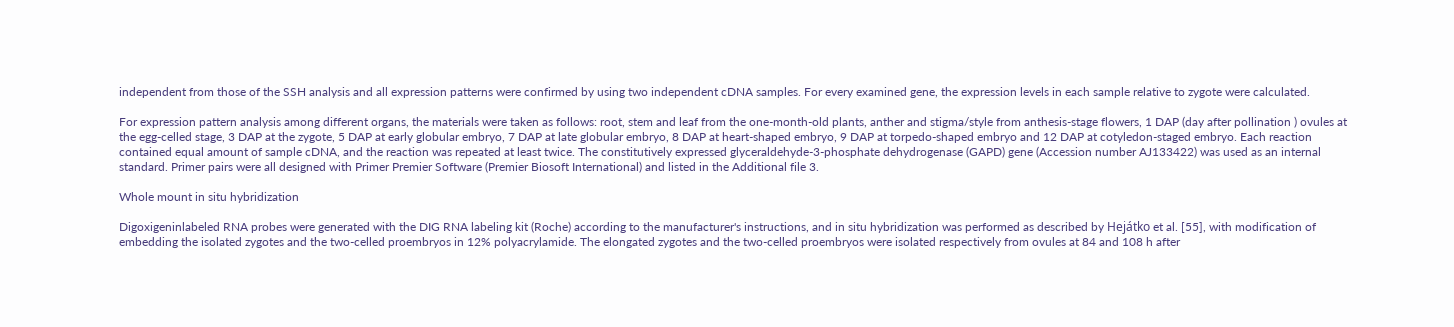independent from those of the SSH analysis and all expression patterns were confirmed by using two independent cDNA samples. For every examined gene, the expression levels in each sample relative to zygote were calculated.

For expression pattern analysis among different organs, the materials were taken as follows: root, stem and leaf from the one-month-old plants, anther and stigma/style from anthesis-stage flowers, 1 DAP (day after pollination ) ovules at the egg-celled stage, 3 DAP at the zygote, 5 DAP at early globular embryo, 7 DAP at late globular embryo, 8 DAP at heart-shaped embryo, 9 DAP at torpedo-shaped embryo and 12 DAP at cotyledon-staged embryo. Each reaction contained equal amount of sample cDNA, and the reaction was repeated at least twice. The constitutively expressed glyceraldehyde-3-phosphate dehydrogenase (GAPD) gene (Accession number AJ133422) was used as an internal standard. Primer pairs were all designed with Primer Premier Software (Premier Biosoft International) and listed in the Additional file 3.

Whole mount in situ hybridization

Digoxigeninlabeled RNA probes were generated with the DIG RNA labeling kit (Roche) according to the manufacturer's instructions, and in situ hybridization was performed as described by Hejátko et al. [55], with modification of embedding the isolated zygotes and the two-celled proembryos in 12% polyacrylamide. The elongated zygotes and the two-celled proembryos were isolated respectively from ovules at 84 and 108 h after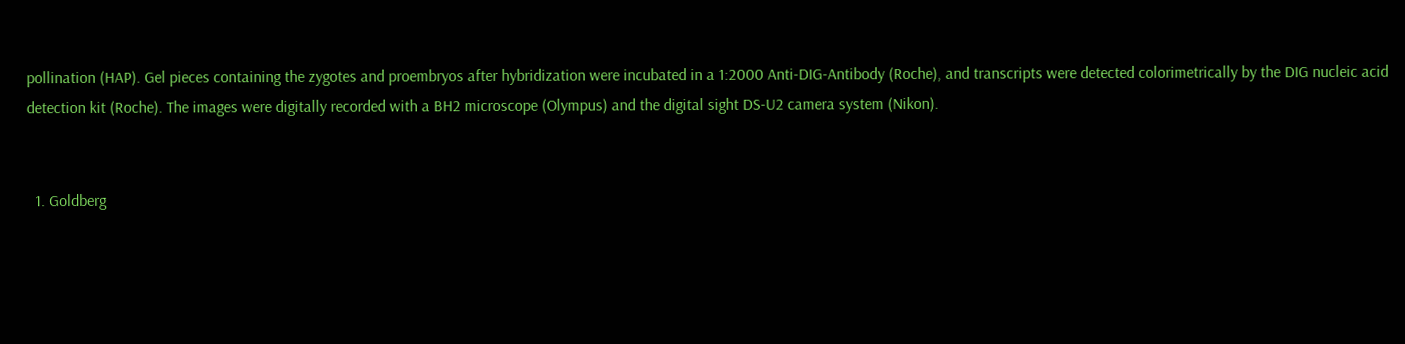pollination (HAP). Gel pieces containing the zygotes and proembryos after hybridization were incubated in a 1:2000 Anti-DIG-Antibody (Roche), and transcripts were detected colorimetrically by the DIG nucleic acid detection kit (Roche). The images were digitally recorded with a BH2 microscope (Olympus) and the digital sight DS-U2 camera system (Nikon).


  1. Goldberg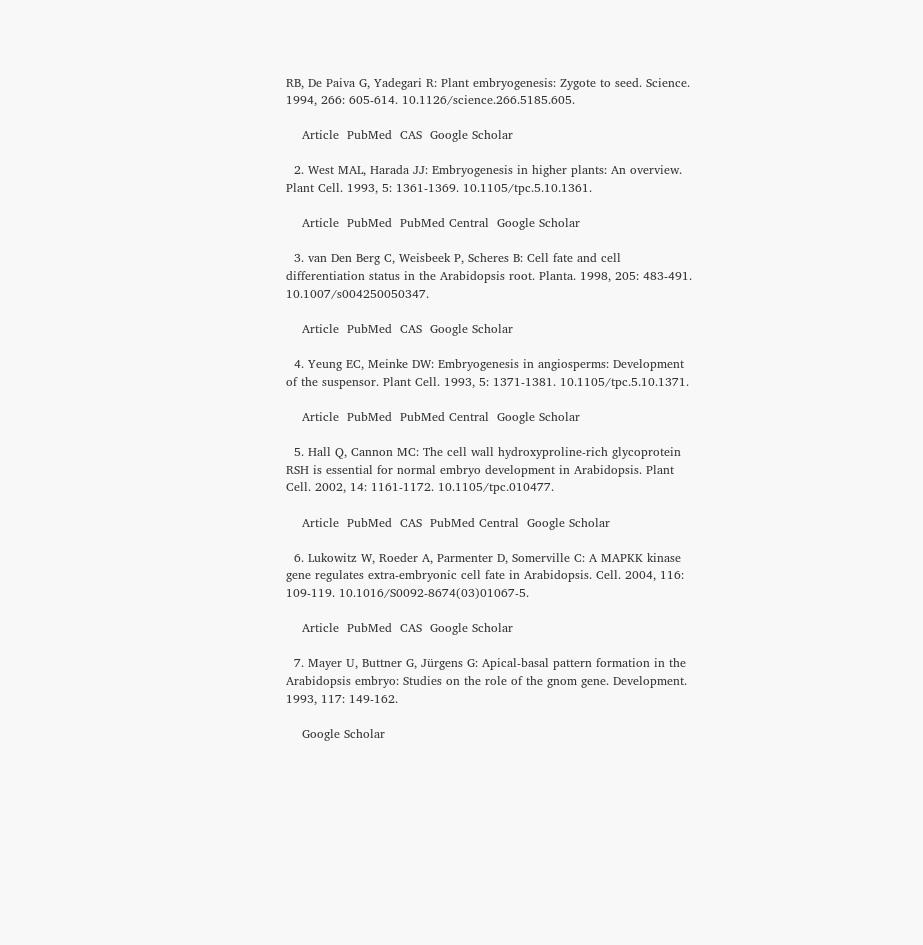RB, De Paiva G, Yadegari R: Plant embryogenesis: Zygote to seed. Science. 1994, 266: 605-614. 10.1126/science.266.5185.605.

    Article  PubMed  CAS  Google Scholar

  2. West MAL, Harada JJ: Embryogenesis in higher plants: An overview. Plant Cell. 1993, 5: 1361-1369. 10.1105/tpc.5.10.1361.

    Article  PubMed  PubMed Central  Google Scholar

  3. van Den Berg C, Weisbeek P, Scheres B: Cell fate and cell differentiation status in the Arabidopsis root. Planta. 1998, 205: 483-491. 10.1007/s004250050347.

    Article  PubMed  CAS  Google Scholar

  4. Yeung EC, Meinke DW: Embryogenesis in angiosperms: Development of the suspensor. Plant Cell. 1993, 5: 1371-1381. 10.1105/tpc.5.10.1371.

    Article  PubMed  PubMed Central  Google Scholar

  5. Hall Q, Cannon MC: The cell wall hydroxyproline-rich glycoprotein RSH is essential for normal embryo development in Arabidopsis. Plant Cell. 2002, 14: 1161-1172. 10.1105/tpc.010477.

    Article  PubMed  CAS  PubMed Central  Google Scholar

  6. Lukowitz W, Roeder A, Parmenter D, Somerville C: A MAPKK kinase gene regulates extra-embryonic cell fate in Arabidopsis. Cell. 2004, 116: 109-119. 10.1016/S0092-8674(03)01067-5.

    Article  PubMed  CAS  Google Scholar

  7. Mayer U, Buttner G, Jürgens G: Apical-basal pattern formation in the Arabidopsis embryo: Studies on the role of the gnom gene. Development. 1993, 117: 149-162.

    Google Scholar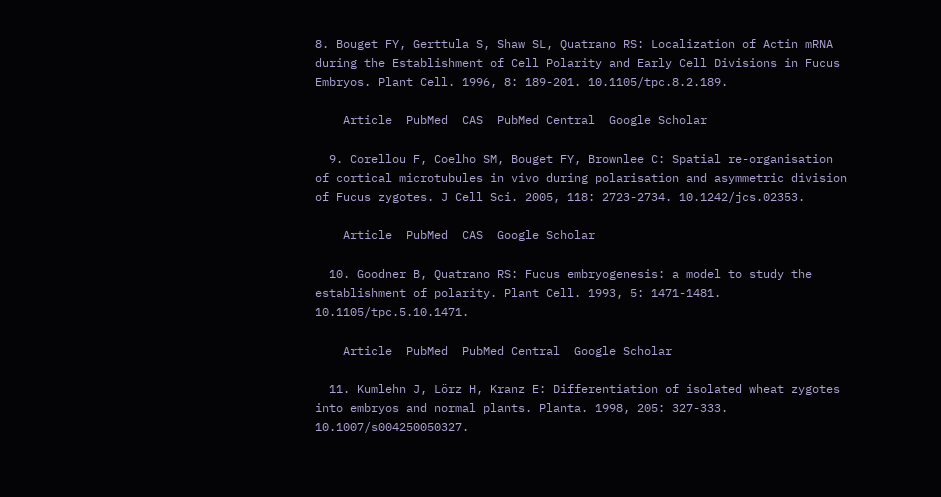8. Bouget FY, Gerttula S, Shaw SL, Quatrano RS: Localization of Actin mRNA during the Establishment of Cell Polarity and Early Cell Divisions in Fucus Embryos. Plant Cell. 1996, 8: 189-201. 10.1105/tpc.8.2.189.

    Article  PubMed  CAS  PubMed Central  Google Scholar

  9. Corellou F, Coelho SM, Bouget FY, Brownlee C: Spatial re-organisation of cortical microtubules in vivo during polarisation and asymmetric division of Fucus zygotes. J Cell Sci. 2005, 118: 2723-2734. 10.1242/jcs.02353.

    Article  PubMed  CAS  Google Scholar

  10. Goodner B, Quatrano RS: Fucus embryogenesis: a model to study the establishment of polarity. Plant Cell. 1993, 5: 1471-1481. 10.1105/tpc.5.10.1471.

    Article  PubMed  PubMed Central  Google Scholar

  11. Kumlehn J, Lörz H, Kranz E: Differentiation of isolated wheat zygotes into embryos and normal plants. Planta. 1998, 205: 327-333. 10.1007/s004250050327.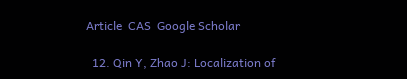Article  CAS  Google Scholar

  12. Qin Y, Zhao J: Localization of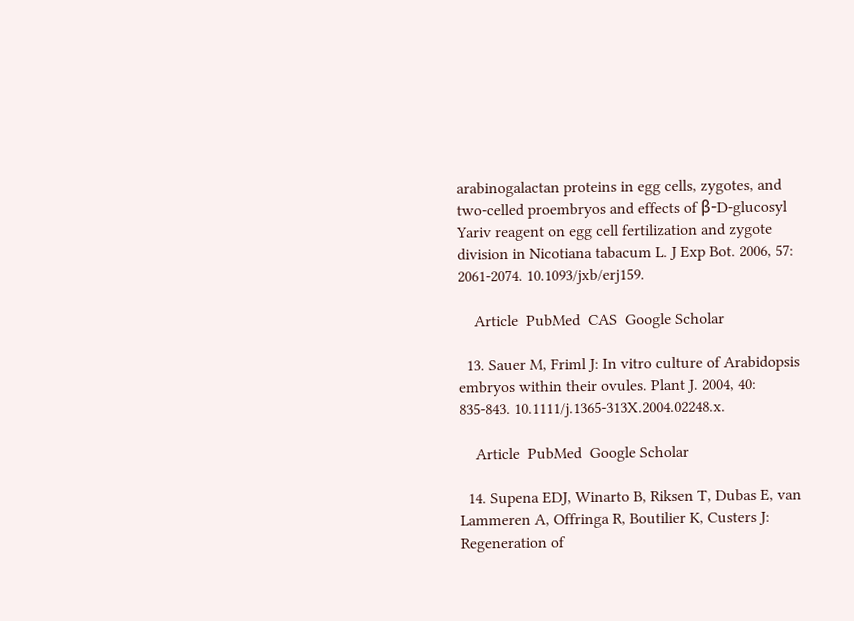arabinogalactan proteins in egg cells, zygotes, and two-celled proembryos and effects of β-D-glucosyl Yariv reagent on egg cell fertilization and zygote division in Nicotiana tabacum L. J Exp Bot. 2006, 57: 2061-2074. 10.1093/jxb/erj159.

    Article  PubMed  CAS  Google Scholar

  13. Sauer M, Friml J: In vitro culture of Arabidopsis embryos within their ovules. Plant J. 2004, 40: 835-843. 10.1111/j.1365-313X.2004.02248.x.

    Article  PubMed  Google Scholar

  14. Supena EDJ, Winarto B, Riksen T, Dubas E, van Lammeren A, Offringa R, Boutilier K, Custers J: Regeneration of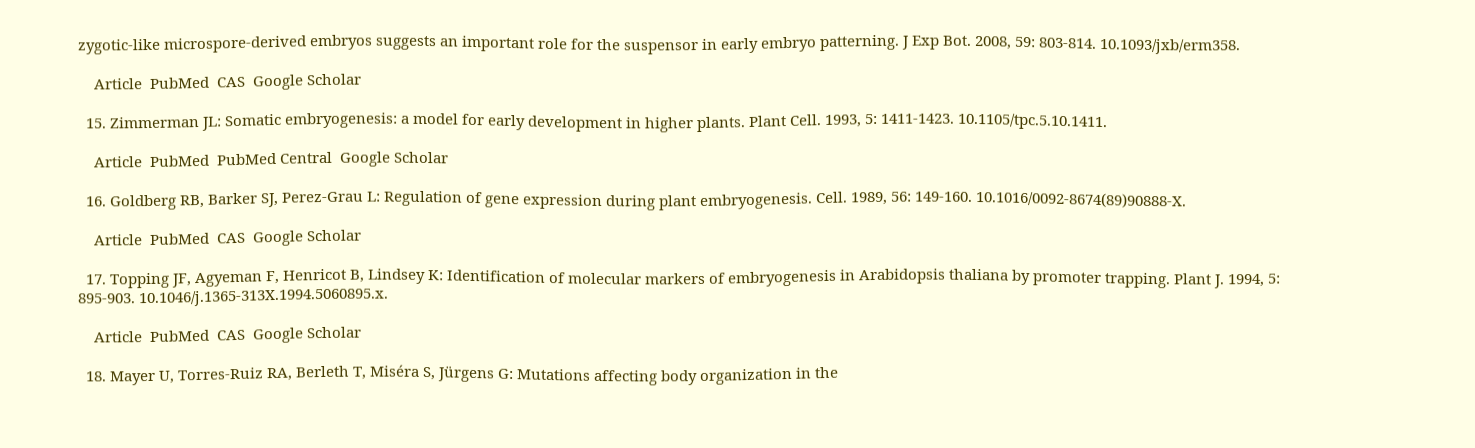zygotic-like microspore-derived embryos suggests an important role for the suspensor in early embryo patterning. J Exp Bot. 2008, 59: 803-814. 10.1093/jxb/erm358.

    Article  PubMed  CAS  Google Scholar

  15. Zimmerman JL: Somatic embryogenesis: a model for early development in higher plants. Plant Cell. 1993, 5: 1411-1423. 10.1105/tpc.5.10.1411.

    Article  PubMed  PubMed Central  Google Scholar

  16. Goldberg RB, Barker SJ, Perez-Grau L: Regulation of gene expression during plant embryogenesis. Cell. 1989, 56: 149-160. 10.1016/0092-8674(89)90888-X.

    Article  PubMed  CAS  Google Scholar

  17. Topping JF, Agyeman F, Henricot B, Lindsey K: Identification of molecular markers of embryogenesis in Arabidopsis thaliana by promoter trapping. Plant J. 1994, 5: 895-903. 10.1046/j.1365-313X.1994.5060895.x.

    Article  PubMed  CAS  Google Scholar

  18. Mayer U, Torres-Ruiz RA, Berleth T, Miséra S, Jürgens G: Mutations affecting body organization in the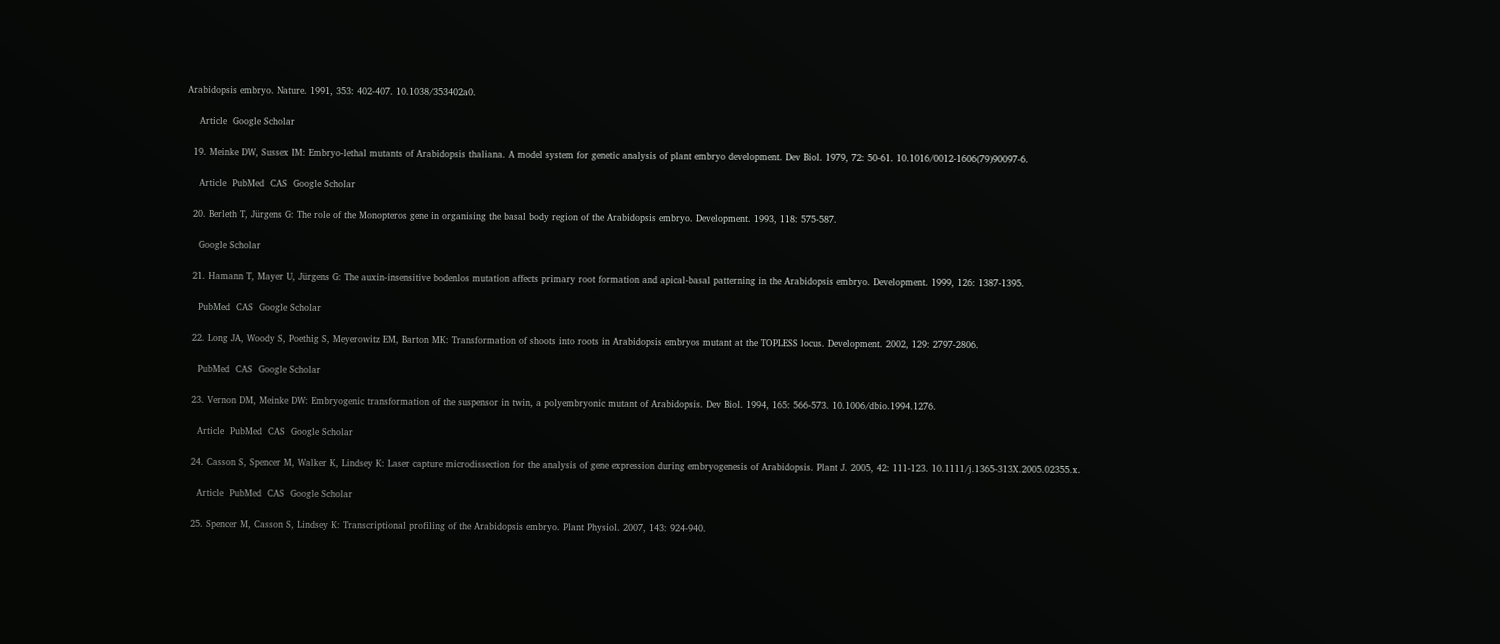Arabidopsis embryo. Nature. 1991, 353: 402-407. 10.1038/353402a0.

    Article  Google Scholar

  19. Meinke DW, Sussex IM: Embryo-lethal mutants of Arabidopsis thaliana. A model system for genetic analysis of plant embryo development. Dev Biol. 1979, 72: 50-61. 10.1016/0012-1606(79)90097-6.

    Article  PubMed  CAS  Google Scholar

  20. Berleth T, Jürgens G: The role of the Monopteros gene in organising the basal body region of the Arabidopsis embryo. Development. 1993, 118: 575-587.

    Google Scholar

  21. Hamann T, Mayer U, Jürgens G: The auxin-insensitive bodenlos mutation affects primary root formation and apical-basal patterning in the Arabidopsis embryo. Development. 1999, 126: 1387-1395.

    PubMed  CAS  Google Scholar

  22. Long JA, Woody S, Poethig S, Meyerowitz EM, Barton MK: Transformation of shoots into roots in Arabidopsis embryos mutant at the TOPLESS locus. Development. 2002, 129: 2797-2806.

    PubMed  CAS  Google Scholar

  23. Vernon DM, Meinke DW: Embryogenic transformation of the suspensor in twin, a polyembryonic mutant of Arabidopsis. Dev Biol. 1994, 165: 566-573. 10.1006/dbio.1994.1276.

    Article  PubMed  CAS  Google Scholar

  24. Casson S, Spencer M, Walker K, Lindsey K: Laser capture microdissection for the analysis of gene expression during embryogenesis of Arabidopsis. Plant J. 2005, 42: 111-123. 10.1111/j.1365-313X.2005.02355.x.

    Article  PubMed  CAS  Google Scholar

  25. Spencer M, Casson S, Lindsey K: Transcriptional profiling of the Arabidopsis embryo. Plant Physiol. 2007, 143: 924-940.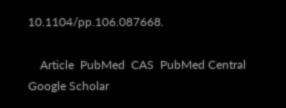10.1104/pp.106.087668.

    Article  PubMed  CAS  PubMed Central  Google Scholar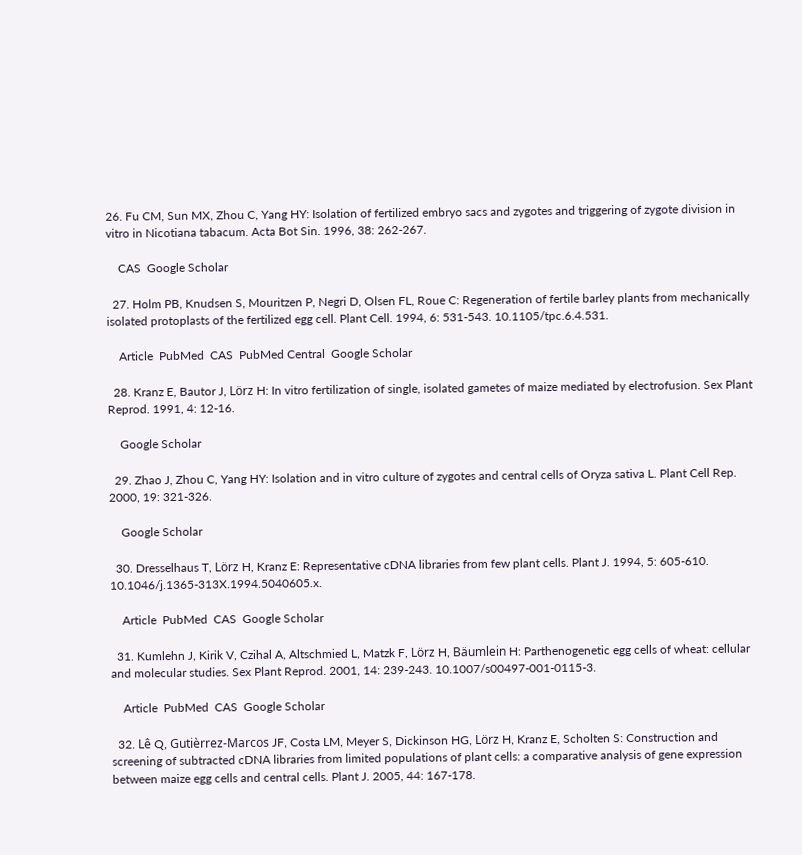26. Fu CM, Sun MX, Zhou C, Yang HY: Isolation of fertilized embryo sacs and zygotes and triggering of zygote division in vitro in Nicotiana tabacum. Acta Bot Sin. 1996, 38: 262-267.

    CAS  Google Scholar

  27. Holm PB, Knudsen S, Mouritzen P, Negri D, Olsen FL, Roue C: Regeneration of fertile barley plants from mechanically isolated protoplasts of the fertilized egg cell. Plant Cell. 1994, 6: 531-543. 10.1105/tpc.6.4.531.

    Article  PubMed  CAS  PubMed Central  Google Scholar

  28. Kranz E, Bautor J, Lörz H: In vitro fertilization of single, isolated gametes of maize mediated by electrofusion. Sex Plant Reprod. 1991, 4: 12-16.

    Google Scholar

  29. Zhao J, Zhou C, Yang HY: Isolation and in vitro culture of zygotes and central cells of Oryza sativa L. Plant Cell Rep. 2000, 19: 321-326.

    Google Scholar

  30. Dresselhaus T, Lörz H, Kranz E: Representative cDNA libraries from few plant cells. Plant J. 1994, 5: 605-610. 10.1046/j.1365-313X.1994.5040605.x.

    Article  PubMed  CAS  Google Scholar

  31. Kumlehn J, Kirik V, Czihal A, Altschmied L, Matzk F, Lörz H, Bäumlein H: Parthenogenetic egg cells of wheat: cellular and molecular studies. Sex Plant Reprod. 2001, 14: 239-243. 10.1007/s00497-001-0115-3.

    Article  PubMed  CAS  Google Scholar

  32. Lê Q, Gutièrrez-Marcos JF, Costa LM, Meyer S, Dickinson HG, Lörz H, Kranz E, Scholten S: Construction and screening of subtracted cDNA libraries from limited populations of plant cells: a comparative analysis of gene expression between maize egg cells and central cells. Plant J. 2005, 44: 167-178.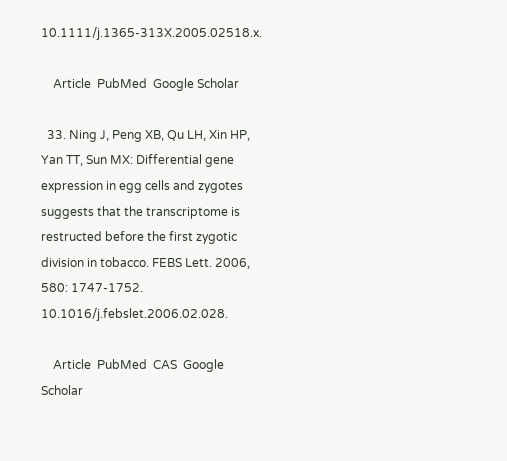10.1111/j.1365-313X.2005.02518.x.

    Article  PubMed  Google Scholar

  33. Ning J, Peng XB, Qu LH, Xin HP, Yan TT, Sun MX: Differential gene expression in egg cells and zygotes suggests that the transcriptome is restructed before the first zygotic division in tobacco. FEBS Lett. 2006, 580: 1747-1752. 10.1016/j.febslet.2006.02.028.

    Article  PubMed  CAS  Google Scholar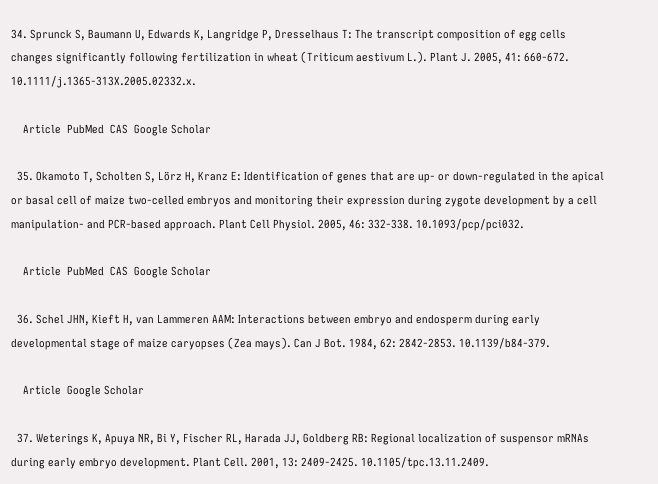34. Sprunck S, Baumann U, Edwards K, Langridge P, Dresselhaus T: The transcript composition of egg cells changes significantly following fertilization in wheat (Triticum aestivum L.). Plant J. 2005, 41: 660-672. 10.1111/j.1365-313X.2005.02332.x.

    Article  PubMed  CAS  Google Scholar

  35. Okamoto T, Scholten S, Lörz H, Kranz E: Identification of genes that are up- or down-regulated in the apical or basal cell of maize two-celled embryos and monitoring their expression during zygote development by a cell manipulation- and PCR-based approach. Plant Cell Physiol. 2005, 46: 332-338. 10.1093/pcp/pci032.

    Article  PubMed  CAS  Google Scholar

  36. Schel JHN, Kieft H, van Lammeren AAM: Interactions between embryo and endosperm during early developmental stage of maize caryopses (Zea mays). Can J Bot. 1984, 62: 2842-2853. 10.1139/b84-379.

    Article  Google Scholar

  37. Weterings K, Apuya NR, Bi Y, Fischer RL, Harada JJ, Goldberg RB: Regional localization of suspensor mRNAs during early embryo development. Plant Cell. 2001, 13: 2409-2425. 10.1105/tpc.13.11.2409.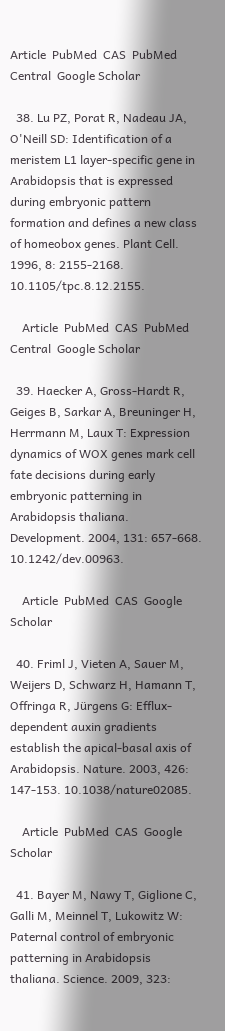Article  PubMed  CAS  PubMed Central  Google Scholar

  38. Lu PZ, Porat R, Nadeau JA, O'Neill SD: Identification of a meristem L1 layer-specific gene in Arabidopsis that is expressed during embryonic pattern formation and defines a new class of homeobox genes. Plant Cell. 1996, 8: 2155-2168. 10.1105/tpc.8.12.2155.

    Article  PubMed  CAS  PubMed Central  Google Scholar

  39. Haecker A, Gross-Hardt R, Geiges B, Sarkar A, Breuninger H, Herrmann M, Laux T: Expression dynamics of WOX genes mark cell fate decisions during early embryonic patterning in Arabidopsis thaliana. Development. 2004, 131: 657-668. 10.1242/dev.00963.

    Article  PubMed  CAS  Google Scholar

  40. Friml J, Vieten A, Sauer M, Weijers D, Schwarz H, Hamann T, Offringa R, Jürgens G: Efflux-dependent auxin gradients establish the apical-basal axis of Arabidopsis. Nature. 2003, 426: 147-153. 10.1038/nature02085.

    Article  PubMed  CAS  Google Scholar

  41. Bayer M, Nawy T, Giglione C, Galli M, Meinnel T, Lukowitz W: Paternal control of embryonic patterning in Arabidopsis thaliana. Science. 2009, 323: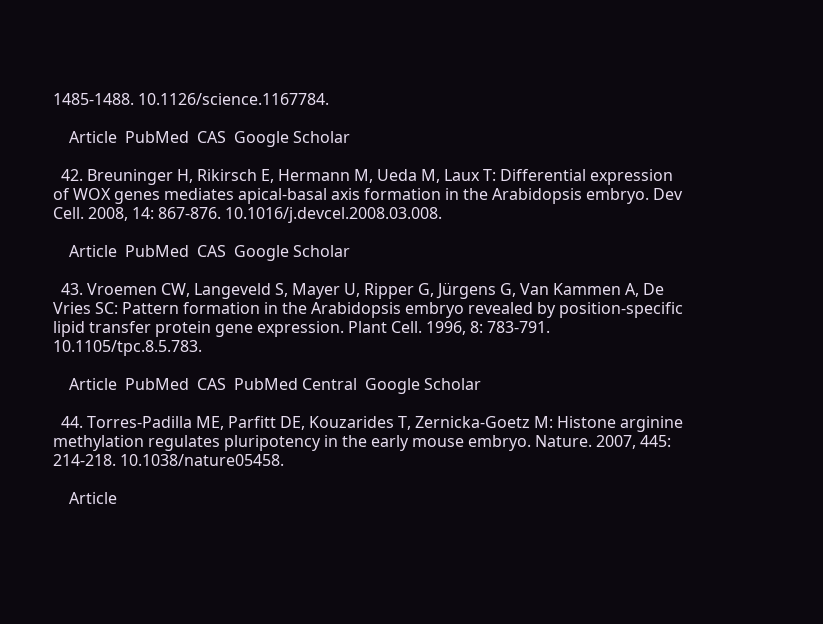1485-1488. 10.1126/science.1167784.

    Article  PubMed  CAS  Google Scholar

  42. Breuninger H, Rikirsch E, Hermann M, Ueda M, Laux T: Differential expression of WOX genes mediates apical-basal axis formation in the Arabidopsis embryo. Dev Cell. 2008, 14: 867-876. 10.1016/j.devcel.2008.03.008.

    Article  PubMed  CAS  Google Scholar

  43. Vroemen CW, Langeveld S, Mayer U, Ripper G, Jürgens G, Van Kammen A, De Vries SC: Pattern formation in the Arabidopsis embryo revealed by position-specific lipid transfer protein gene expression. Plant Cell. 1996, 8: 783-791. 10.1105/tpc.8.5.783.

    Article  PubMed  CAS  PubMed Central  Google Scholar

  44. Torres-Padilla ME, Parfitt DE, Kouzarides T, Zernicka-Goetz M: Histone arginine methylation regulates pluripotency in the early mouse embryo. Nature. 2007, 445: 214-218. 10.1038/nature05458.

    Article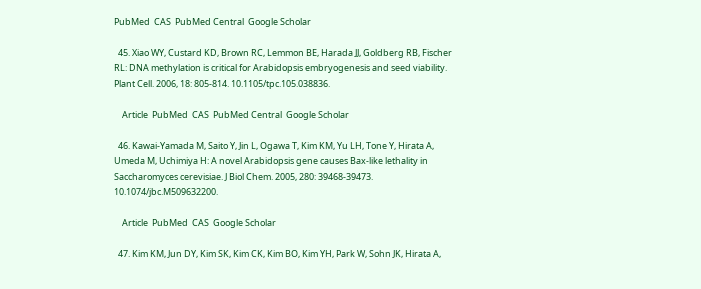PubMed  CAS  PubMed Central  Google Scholar

  45. Xiao WY, Custard KD, Brown RC, Lemmon BE, Harada JJ, Goldberg RB, Fischer RL: DNA methylation is critical for Arabidopsis embryogenesis and seed viability. Plant Cell. 2006, 18: 805-814. 10.1105/tpc.105.038836.

    Article  PubMed  CAS  PubMed Central  Google Scholar

  46. Kawai-Yamada M, Saito Y, Jin L, Ogawa T, Kim KM, Yu LH, Tone Y, Hirata A, Umeda M, Uchimiya H: A novel Arabidopsis gene causes Bax-like lethality in Saccharomyces cerevisiae. J Biol Chem. 2005, 280: 39468-39473. 10.1074/jbc.M509632200.

    Article  PubMed  CAS  Google Scholar

  47. Kim KM, Jun DY, Kim SK, Kim CK, Kim BO, Kim YH, Park W, Sohn JK, Hirata A,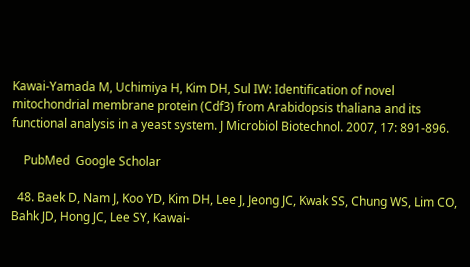Kawai-Yamada M, Uchimiya H, Kim DH, Sul IW: Identification of novel mitochondrial membrane protein (Cdf3) from Arabidopsis thaliana and its functional analysis in a yeast system. J Microbiol Biotechnol. 2007, 17: 891-896.

    PubMed  Google Scholar

  48. Baek D, Nam J, Koo YD, Kim DH, Lee J, Jeong JC, Kwak SS, Chung WS, Lim CO, Bahk JD, Hong JC, Lee SY, Kawai-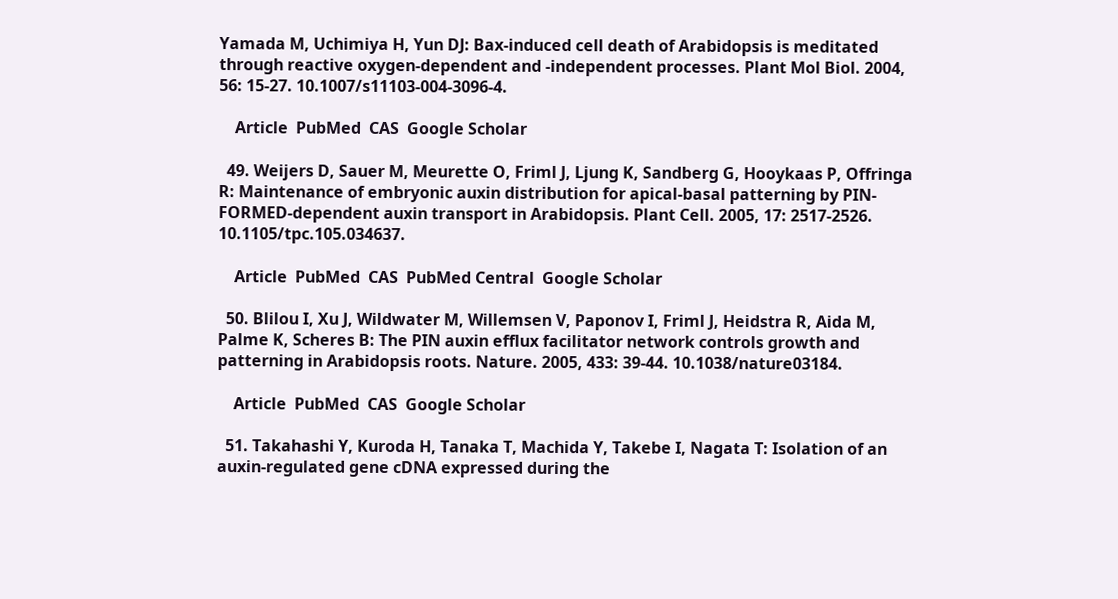Yamada M, Uchimiya H, Yun DJ: Bax-induced cell death of Arabidopsis is meditated through reactive oxygen-dependent and -independent processes. Plant Mol Biol. 2004, 56: 15-27. 10.1007/s11103-004-3096-4.

    Article  PubMed  CAS  Google Scholar

  49. Weijers D, Sauer M, Meurette O, Friml J, Ljung K, Sandberg G, Hooykaas P, Offringa R: Maintenance of embryonic auxin distribution for apical-basal patterning by PIN-FORMED-dependent auxin transport in Arabidopsis. Plant Cell. 2005, 17: 2517-2526. 10.1105/tpc.105.034637.

    Article  PubMed  CAS  PubMed Central  Google Scholar

  50. Blilou I, Xu J, Wildwater M, Willemsen V, Paponov I, Friml J, Heidstra R, Aida M, Palme K, Scheres B: The PIN auxin efflux facilitator network controls growth and patterning in Arabidopsis roots. Nature. 2005, 433: 39-44. 10.1038/nature03184.

    Article  PubMed  CAS  Google Scholar

  51. Takahashi Y, Kuroda H, Tanaka T, Machida Y, Takebe I, Nagata T: Isolation of an auxin-regulated gene cDNA expressed during the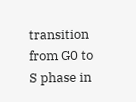transition from G0 to S phase in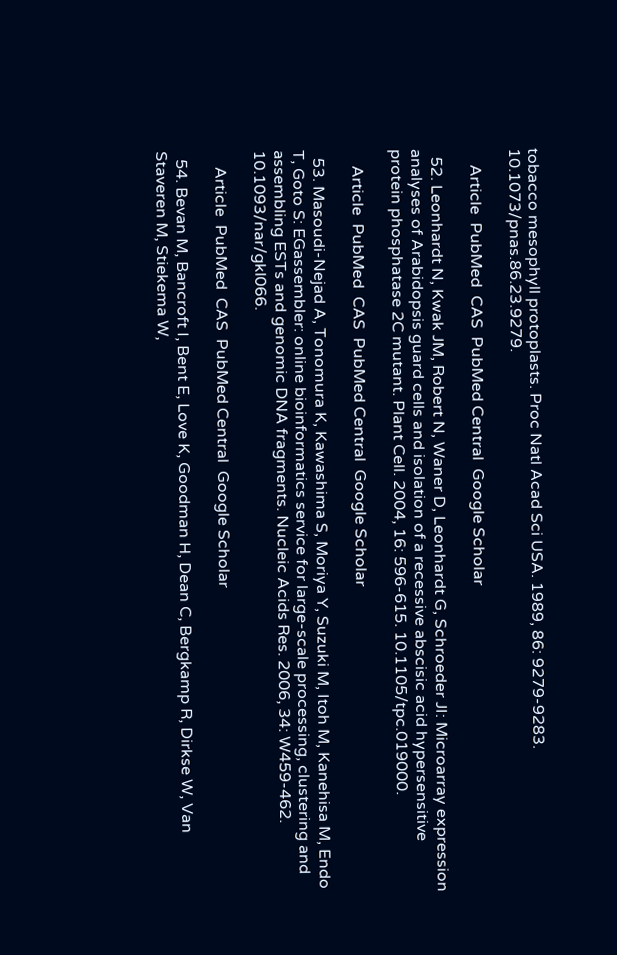tobacco mesophyll protoplasts. Proc Natl Acad Sci USA. 1989, 86: 9279-9283. 10.1073/pnas.86.23.9279.

    Article  PubMed  CAS  PubMed Central  Google Scholar

  52. Leonhardt N, Kwak JM, Robert N, Waner D, Leonhardt G, Schroeder JI: Microarray expression analyses of Arabidopsis guard cells and isolation of a recessive abscisic acid hypersensitive protein phosphatase 2C mutant. Plant Cell. 2004, 16: 596-615. 10.1105/tpc.019000.

    Article  PubMed  CAS  PubMed Central  Google Scholar

  53. Masoudi-Nejad A, Tonomura K, Kawashima S, Moriya Y, Suzuki M, Itoh M, Kanehisa M, Endo T, Goto S: EGassembler: online bioinformatics service for large-scale processing, clustering and assembling ESTs and genomic DNA fragments. Nucleic Acids Res. 2006, 34: W459-462. 10.1093/nar/gkl066.

    Article  PubMed  CAS  PubMed Central  Google Scholar

  54. Bevan M, Bancroft I, Bent E, Love K, Goodman H, Dean C, Bergkamp R, Dirkse W, Van Staveren M, Stiekema W,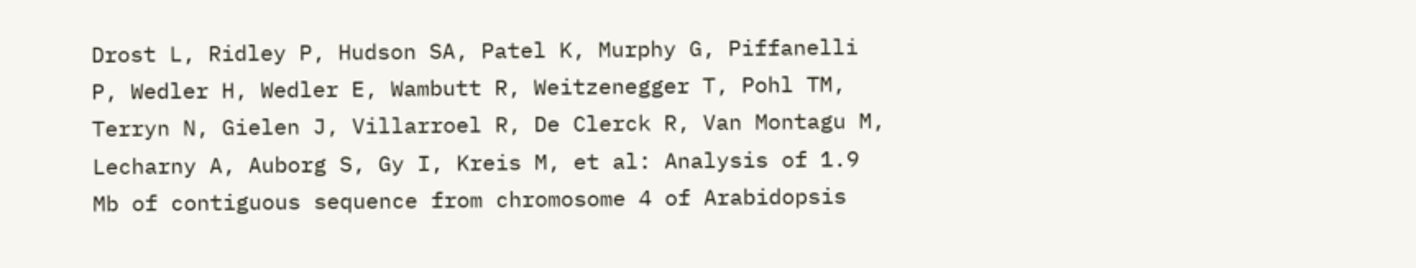Drost L, Ridley P, Hudson SA, Patel K, Murphy G, Piffanelli P, Wedler H, Wedler E, Wambutt R, Weitzenegger T, Pohl TM, Terryn N, Gielen J, Villarroel R, De Clerck R, Van Montagu M, Lecharny A, Auborg S, Gy I, Kreis M, et al: Analysis of 1.9 Mb of contiguous sequence from chromosome 4 of Arabidopsis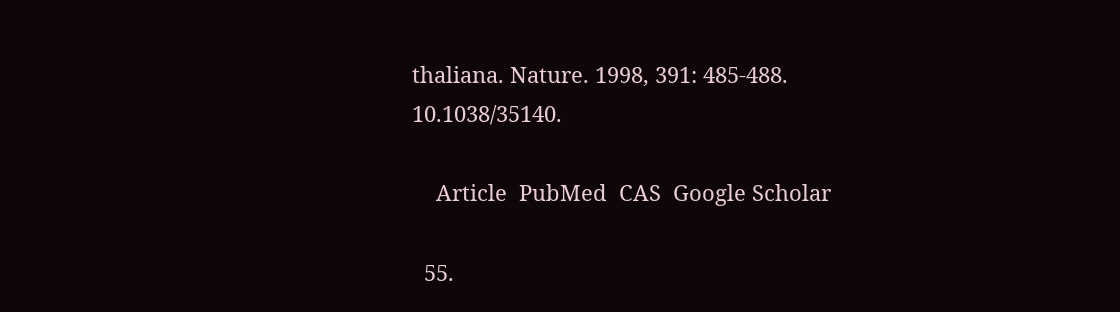thaliana. Nature. 1998, 391: 485-488. 10.1038/35140.

    Article  PubMed  CAS  Google Scholar

  55.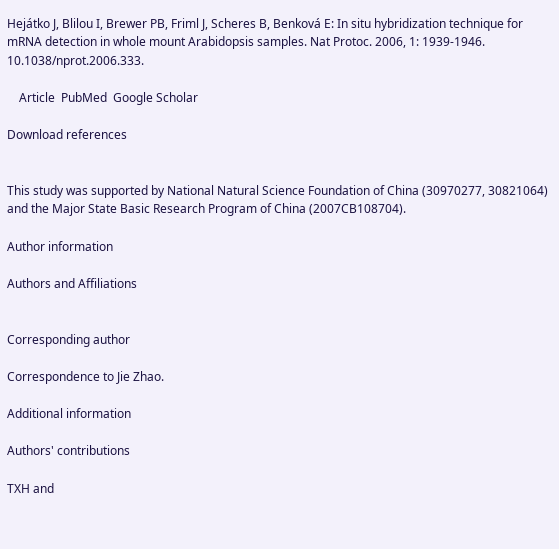Hejátko J, Blilou I, Brewer PB, Friml J, Scheres B, Benková E: In situ hybridization technique for mRNA detection in whole mount Arabidopsis samples. Nat Protoc. 2006, 1: 1939-1946. 10.1038/nprot.2006.333.

    Article  PubMed  Google Scholar

Download references


This study was supported by National Natural Science Foundation of China (30970277, 30821064) and the Major State Basic Research Program of China (2007CB108704).

Author information

Authors and Affiliations


Corresponding author

Correspondence to Jie Zhao.

Additional information

Authors' contributions

TXH and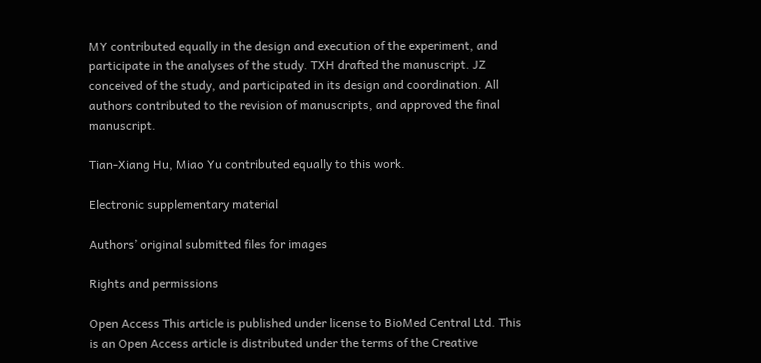MY contributed equally in the design and execution of the experiment, and participate in the analyses of the study. TXH drafted the manuscript. JZ conceived of the study, and participated in its design and coordination. All authors contributed to the revision of manuscripts, and approved the final manuscript.

Tian-Xiang Hu, Miao Yu contributed equally to this work.

Electronic supplementary material

Authors’ original submitted files for images

Rights and permissions

Open Access This article is published under license to BioMed Central Ltd. This is an Open Access article is distributed under the terms of the Creative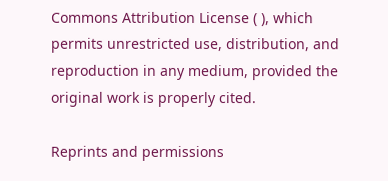Commons Attribution License ( ), which permits unrestricted use, distribution, and reproduction in any medium, provided the original work is properly cited.

Reprints and permissions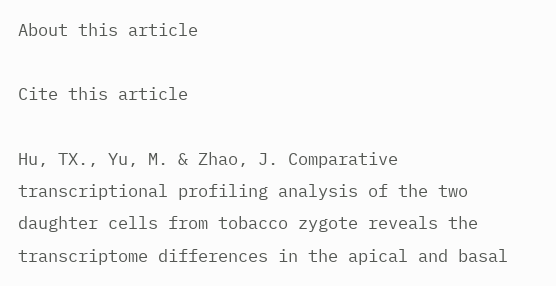About this article

Cite this article

Hu, TX., Yu, M. & Zhao, J. Comparative transcriptional profiling analysis of the two daughter cells from tobacco zygote reveals the transcriptome differences in the apical and basal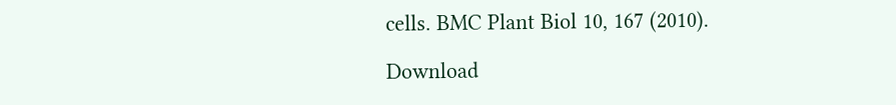cells. BMC Plant Biol 10, 167 (2010).

Download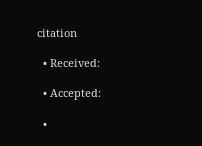citation

  • Received:

  • Accepted:

  •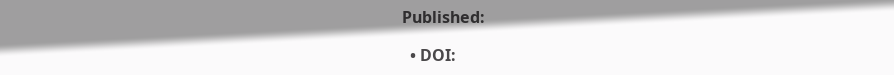Published:

  • DOI: